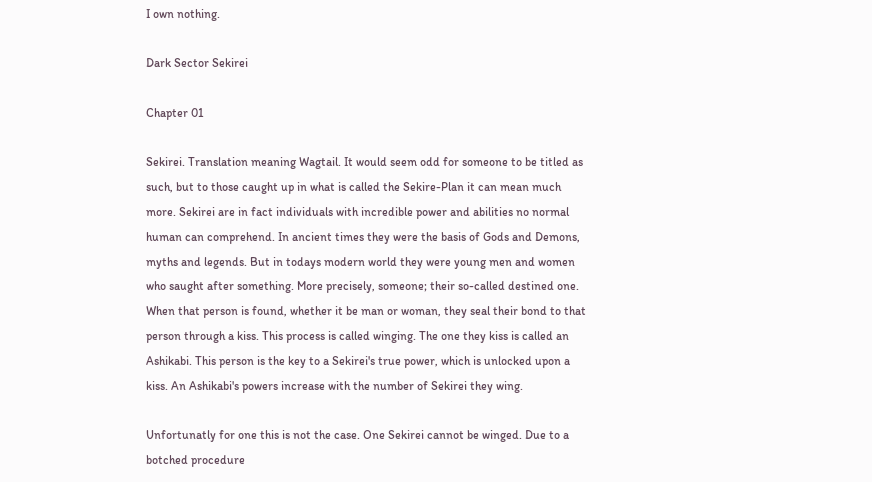I own nothing.

Dark Sector Sekirei

Chapter 01

Sekirei. Translation meaning Wagtail. It would seem odd for someone to be titled as such, but to those caught up in what is called the Sekire-Plan it can mean much more. Sekirei are in fact individuals with incredible power and abilities no normal human can comprehend. In ancient times they were the basis of Gods and Demons, myths and legends. But in todays modern world they were young men and women who saught after something. More precisely, someone; their so-called destined one. When that person is found, whether it be man or woman, they seal their bond to that person through a kiss. This process is called winging. The one they kiss is called an Ashikabi. This person is the key to a Sekirei's true power, which is unlocked upon a kiss. An Ashikabi's powers increase with the number of Sekirei they wing.

Unfortunatly for one this is not the case. One Sekirei cannot be winged. Due to a botched procedure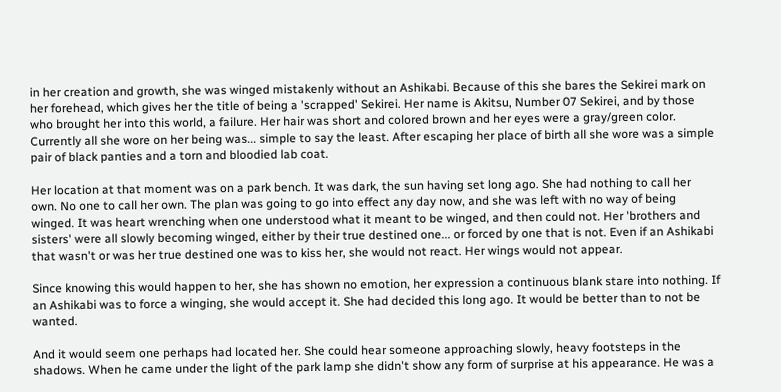in her creation and growth, she was winged mistakenly without an Ashikabi. Because of this she bares the Sekirei mark on her forehead, which gives her the title of being a 'scrapped' Sekirei. Her name is Akitsu, Number 07 Sekirei, and by those who brought her into this world, a failure. Her hair was short and colored brown and her eyes were a gray/green color. Currently all she wore on her being was... simple to say the least. After escaping her place of birth all she wore was a simple pair of black panties and a torn and bloodied lab coat.

Her location at that moment was on a park bench. It was dark, the sun having set long ago. She had nothing to call her own. No one to call her own. The plan was going to go into effect any day now, and she was left with no way of being winged. It was heart wrenching when one understood what it meant to be winged, and then could not. Her 'brothers and sisters' were all slowly becoming winged, either by their true destined one... or forced by one that is not. Even if an Ashikabi that wasn't or was her true destined one was to kiss her, she would not react. Her wings would not appear.

Since knowing this would happen to her, she has shown no emotion, her expression a continuous blank stare into nothing. If an Ashikabi was to force a winging, she would accept it. She had decided this long ago. It would be better than to not be wanted.

And it would seem one perhaps had located her. She could hear someone approaching slowly, heavy footsteps in the shadows. When he came under the light of the park lamp she didn't show any form of surprise at his appearance. He was a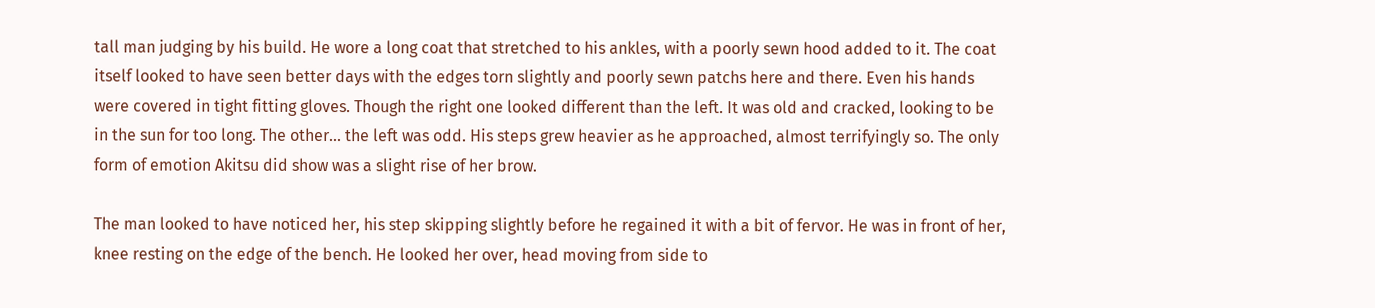tall man judging by his build. He wore a long coat that stretched to his ankles, with a poorly sewn hood added to it. The coat itself looked to have seen better days with the edges torn slightly and poorly sewn patchs here and there. Even his hands were covered in tight fitting gloves. Though the right one looked different than the left. It was old and cracked, looking to be in the sun for too long. The other... the left was odd. His steps grew heavier as he approached, almost terrifyingly so. The only form of emotion Akitsu did show was a slight rise of her brow.

The man looked to have noticed her, his step skipping slightly before he regained it with a bit of fervor. He was in front of her, knee resting on the edge of the bench. He looked her over, head moving from side to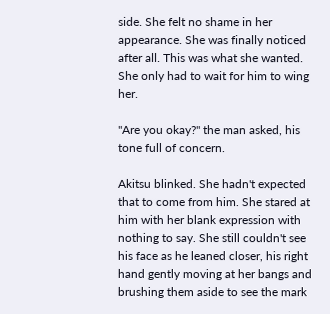side. She felt no shame in her appearance. She was finally noticed after all. This was what she wanted. She only had to wait for him to wing her.

"Are you okay?" the man asked, his tone full of concern.

Akitsu blinked. She hadn't expected that to come from him. She stared at him with her blank expression with nothing to say. She still couldn't see his face as he leaned closer, his right hand gently moving at her bangs and brushing them aside to see the mark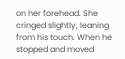on her forehead. She cringed slightly, leaning from his touch. When he stopped and moved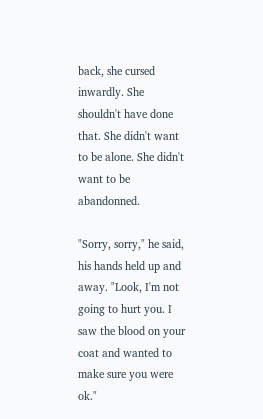back, she cursed inwardly. She shouldn't have done that. She didn't want to be alone. She didn't want to be abandonned.

"Sorry, sorry," he said, his hands held up and away. "Look, I'm not going to hurt you. I saw the blood on your coat and wanted to make sure you were ok."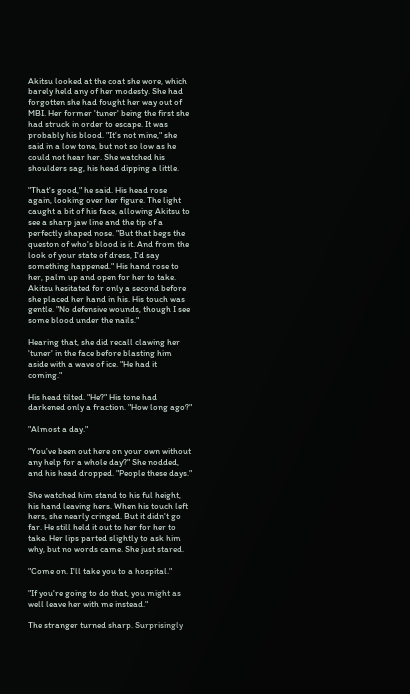Akitsu looked at the coat she wore, which barely held any of her modesty. She had forgotten she had fought her way out of MBI. Her former 'tuner' being the first she had struck in order to escape. It was probably his blood. "It's not mine," she said in a low tone, but not so low as he could not hear her. She watched his shoulders sag, his head dipping a little.

"That's good," he said. His head rose again, looking over her figure. The light caught a bit of his face, allowing Akitsu to see a sharp jaw line and the tip of a perfectly shaped nose. "But that begs the queston of who's blood is it. And from the look of your state of dress, I'd say something happened." His hand rose to her, palm up and open for her to take. Akitsu hesitated for only a second before she placed her hand in his. His touch was gentle. "No defensive wounds, though I see some blood under the nails."

Hearing that, she did recall clawing her 'tuner' in the face before blasting him aside with a wave of ice. "He had it coming."

His head tilted. "He?" His tone had darkened only a fraction. "How long ago?"

"Almost a day."

"You've been out here on your own without any help for a whole day?" She nodded, and his head dropped. "People these days."

She watched him stand to his ful height, his hand leaving hers. When his touch left hers, she nearly cringed. But it didn't go far. He still held it out to her for her to take. Her lips parted slightly to ask him why, but no words came. She just stared.

"Come on. I'll take you to a hospital."

"If you're going to do that, you might as well leave her with me instead."

The stranger turned sharp. Surprisingly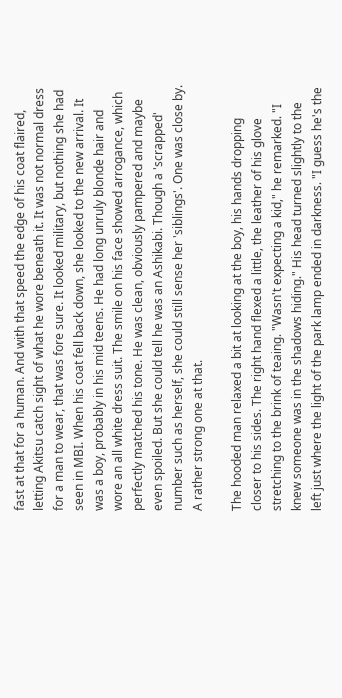fast at that for a human. And with that speed the edge of his coat flaired, letting Akitsu catch sight of what he wore beneath it. It was not normal dress for a man to wear, that was fore sure. It looked military, but nothing she had seen in MBI. When his coat fell back down, she looked to the new arrival. It was a boy, probably in his mid teens. He had long unruly blonde hair and wore an all white dress suit. The smile on his face showed arrogance, which perfectly matched his tone. He was clean, obviously pampered and maybe even spoiled. But she could tell he was an Ashikabi. Though a 'scrapped' number such as herself, she could still sense her 'siblings'. One was close by. A rather strong one at that.

The hooded man relaxed a bit at looking at the boy, his hands dropping closer to his sides. The right hand flexed a little, the leather of his glove stretching to the brink of teaing. "Wasn't expecting a kid," he remarked. "I knew someone was in the shadows hiding." His head turned slightly to the left just where the light of the park lamp ended in darkness. "I guess he's the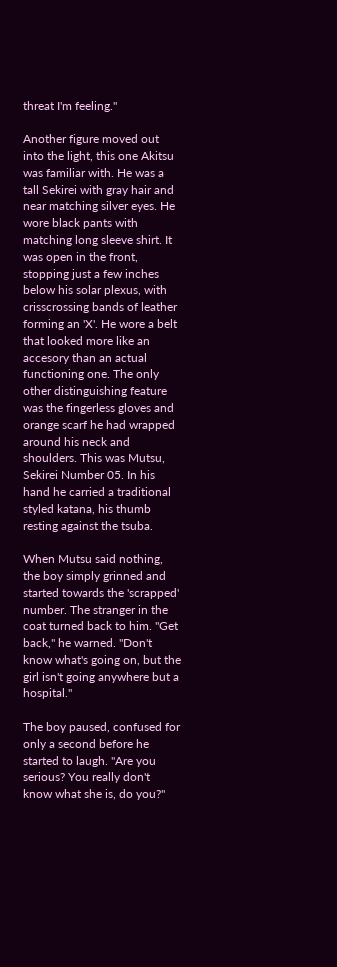threat I'm feeling."

Another figure moved out into the light, this one Akitsu was familiar with. He was a tall Sekirei with gray hair and near matching silver eyes. He wore black pants with matching long sleeve shirt. It was open in the front, stopping just a few inches below his solar plexus, with crisscrossing bands of leather forming an 'X'. He wore a belt that looked more like an accesory than an actual functioning one. The only other distinguishing feature was the fingerless gloves and orange scarf he had wrapped around his neck and shoulders. This was Mutsu, Sekirei Number 05. In his hand he carried a traditional styled katana, his thumb resting against the tsuba.

When Mutsu said nothing, the boy simply grinned and started towards the 'scrapped' number. The stranger in the coat turned back to him. "Get back," he warned. "Don't know what's going on, but the girl isn't going anywhere but a hospital."

The boy paused, confused for only a second before he started to laugh. "Are you serious? You really don't know what she is, do you?"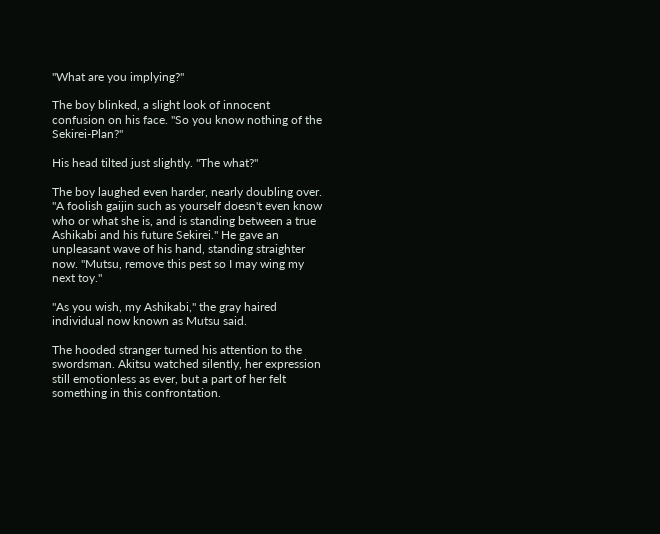"What are you implying?"

The boy blinked, a slight look of innocent confusion on his face. "So you know nothing of the Sekirei-Plan?"

His head tilted just slightly. "The what?"

The boy laughed even harder, nearly doubling over. "A foolish gaijin such as yourself doesn't even know who or what she is, and is standing between a true Ashikabi and his future Sekirei." He gave an unpleasant wave of his hand, standing straighter now. "Mutsu, remove this pest so I may wing my next toy."

"As you wish, my Ashikabi," the gray haired individual now known as Mutsu said.

The hooded stranger turned his attention to the swordsman. Akitsu watched silently, her expression still emotionless as ever, but a part of her felt something in this confrontation.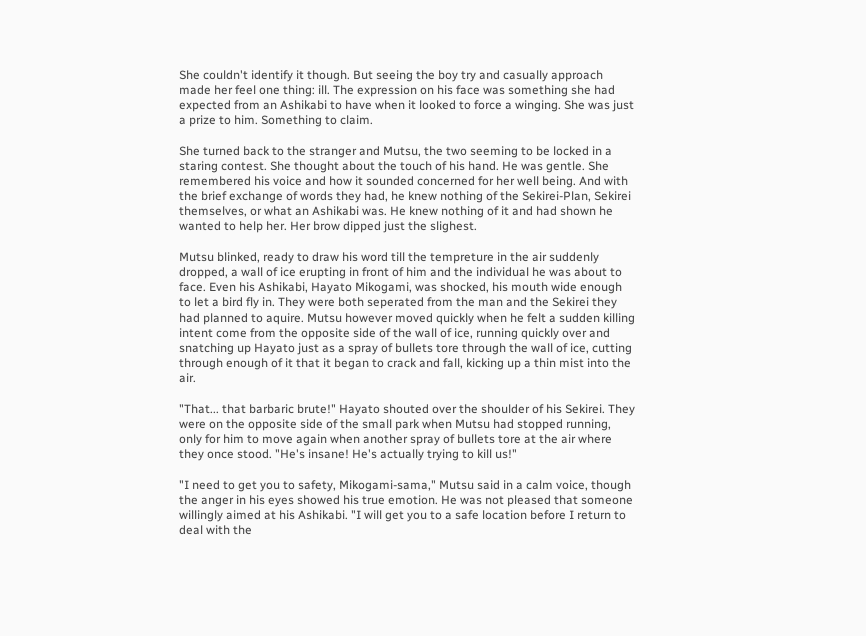She couldn't identify it though. But seeing the boy try and casually approach made her feel one thing: ill. The expression on his face was something she had expected from an Ashikabi to have when it looked to force a winging. She was just a prize to him. Something to claim.

She turned back to the stranger and Mutsu, the two seeming to be locked in a staring contest. She thought about the touch of his hand. He was gentle. She remembered his voice and how it sounded concerned for her well being. And with the brief exchange of words they had, he knew nothing of the Sekirei-Plan, Sekirei themselves, or what an Ashikabi was. He knew nothing of it and had shown he wanted to help her. Her brow dipped just the slighest.

Mutsu blinked, ready to draw his word till the tempreture in the air suddenly dropped, a wall of ice erupting in front of him and the individual he was about to face. Even his Ashikabi, Hayato Mikogami, was shocked, his mouth wide enough to let a bird fly in. They were both seperated from the man and the Sekirei they had planned to aquire. Mutsu however moved quickly when he felt a sudden killing intent come from the opposite side of the wall of ice, running quickly over and snatching up Hayato just as a spray of bullets tore through the wall of ice, cutting through enough of it that it began to crack and fall, kicking up a thin mist into the air.

"That... that barbaric brute!" Hayato shouted over the shoulder of his Sekirei. They were on the opposite side of the small park when Mutsu had stopped running, only for him to move again when another spray of bullets tore at the air where they once stood. "He's insane! He's actually trying to kill us!"

"I need to get you to safety, Mikogami-sama," Mutsu said in a calm voice, though the anger in his eyes showed his true emotion. He was not pleased that someone willingly aimed at his Ashikabi. "I will get you to a safe location before I return to deal with the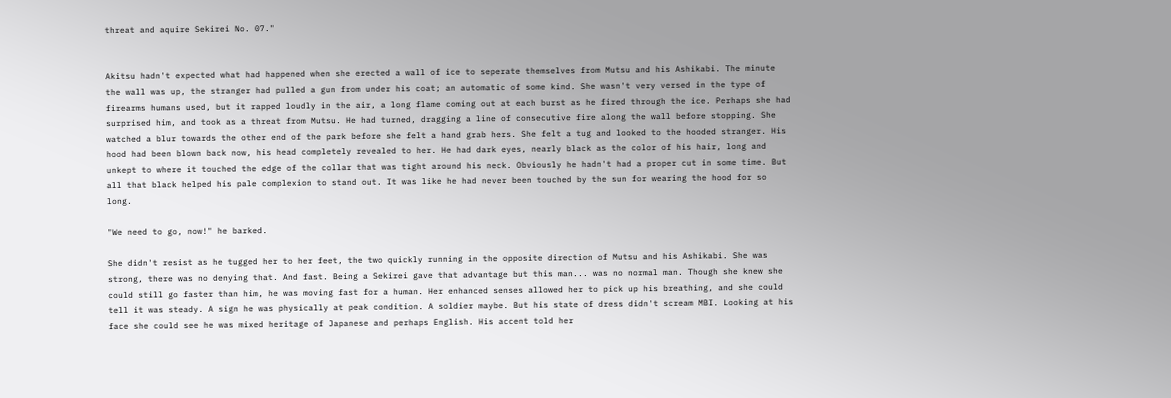threat and aquire Sekirei No. 07."


Akitsu hadn't expected what had happened when she erected a wall of ice to seperate themselves from Mutsu and his Ashikabi. The minute the wall was up, the stranger had pulled a gun from under his coat; an automatic of some kind. She wasn't very versed in the type of firearms humans used, but it rapped loudly in the air, a long flame coming out at each burst as he fired through the ice. Perhaps she had surprised him, and took as a threat from Mutsu. He had turned, dragging a line of consecutive fire along the wall before stopping. She watched a blur towards the other end of the park before she felt a hand grab hers. She felt a tug and looked to the hooded stranger. His hood had been blown back now, his head completely revealed to her. He had dark eyes, nearly black as the color of his hair, long and unkept to where it touched the edge of the collar that was tight around his neck. Obviously he hadn't had a proper cut in some time. But all that black helped his pale complexion to stand out. It was like he had never been touched by the sun for wearing the hood for so long.

"We need to go, now!" he barked.

She didn't resist as he tugged her to her feet, the two quickly running in the opposite direction of Mutsu and his Ashikabi. She was strong, there was no denying that. And fast. Being a Sekirei gave that advantage but this man... was no normal man. Though she knew she could still go faster than him, he was moving fast for a human. Her enhanced senses allowed her to pick up his breathing, and she could tell it was steady. A sign he was physically at peak condition. A soldier maybe. But his state of dress didn't scream MBI. Looking at his face she could see he was mixed heritage of Japanese and perhaps English. His accent told her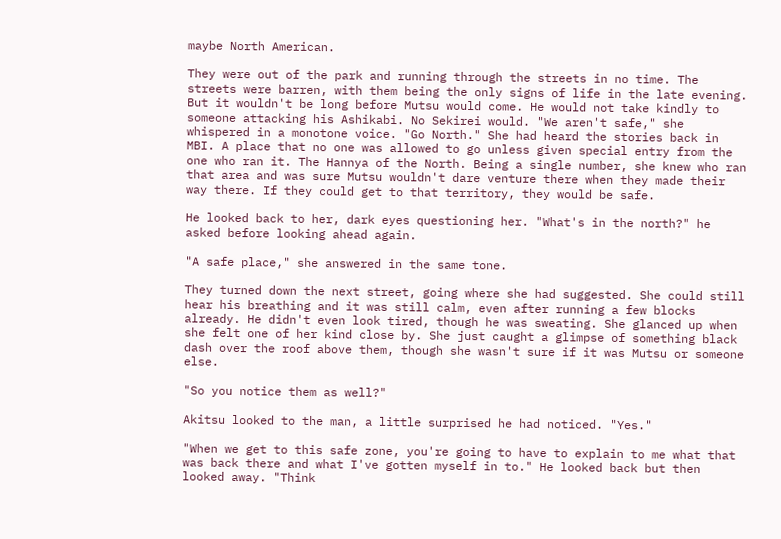maybe North American.

They were out of the park and running through the streets in no time. The streets were barren, with them being the only signs of life in the late evening. But it wouldn't be long before Mutsu would come. He would not take kindly to someone attacking his Ashikabi. No Sekirei would. "We aren't safe," she whispered in a monotone voice. "Go North." She had heard the stories back in MBI. A place that no one was allowed to go unless given special entry from the one who ran it. The Hannya of the North. Being a single number, she knew who ran that area and was sure Mutsu wouldn't dare venture there when they made their way there. If they could get to that territory, they would be safe.

He looked back to her, dark eyes questioning her. "What's in the north?" he asked before looking ahead again.

"A safe place," she answered in the same tone.

They turned down the next street, going where she had suggested. She could still hear his breathing and it was still calm, even after running a few blocks already. He didn't even look tired, though he was sweating. She glanced up when she felt one of her kind close by. She just caught a glimpse of something black dash over the roof above them, though she wasn't sure if it was Mutsu or someone else.

"So you notice them as well?"

Akitsu looked to the man, a little surprised he had noticed. "Yes."

"When we get to this safe zone, you're going to have to explain to me what that was back there and what I've gotten myself in to." He looked back but then looked away. "Think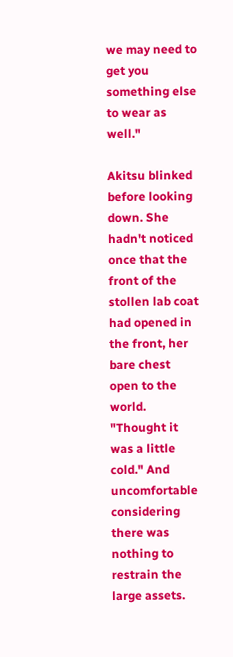we may need to get you something else to wear as well."

Akitsu blinked before looking down. She hadn't noticed once that the front of the stollen lab coat had opened in the front, her bare chest open to the world. "Thought it was a little cold." And uncomfortable considering there was nothing to restrain the large assets.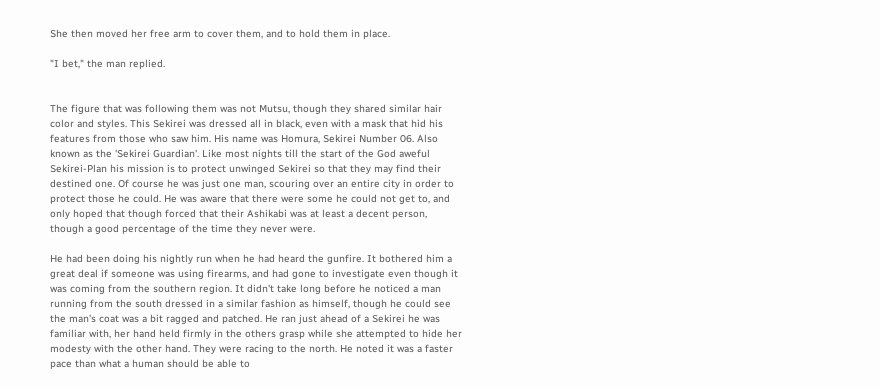She then moved her free arm to cover them, and to hold them in place.

"I bet," the man replied.


The figure that was following them was not Mutsu, though they shared similar hair color and styles. This Sekirei was dressed all in black, even with a mask that hid his features from those who saw him. His name was Homura, Sekirei Number 06. Also known as the 'Sekirei Guardian'. Like most nights till the start of the God aweful Sekirei-Plan his mission is to protect unwinged Sekirei so that they may find their destined one. Of course he was just one man, scouring over an entire city in order to protect those he could. He was aware that there were some he could not get to, and only hoped that though forced that their Ashikabi was at least a decent person, though a good percentage of the time they never were.

He had been doing his nightly run when he had heard the gunfire. It bothered him a great deal if someone was using firearms, and had gone to investigate even though it was coming from the southern region. It didn't take long before he noticed a man running from the south dressed in a similar fashion as himself, though he could see the man's coat was a bit ragged and patched. He ran just ahead of a Sekirei he was familiar with, her hand held firmly in the others grasp while she attempted to hide her modesty with the other hand. They were racing to the north. He noted it was a faster pace than what a human should be able to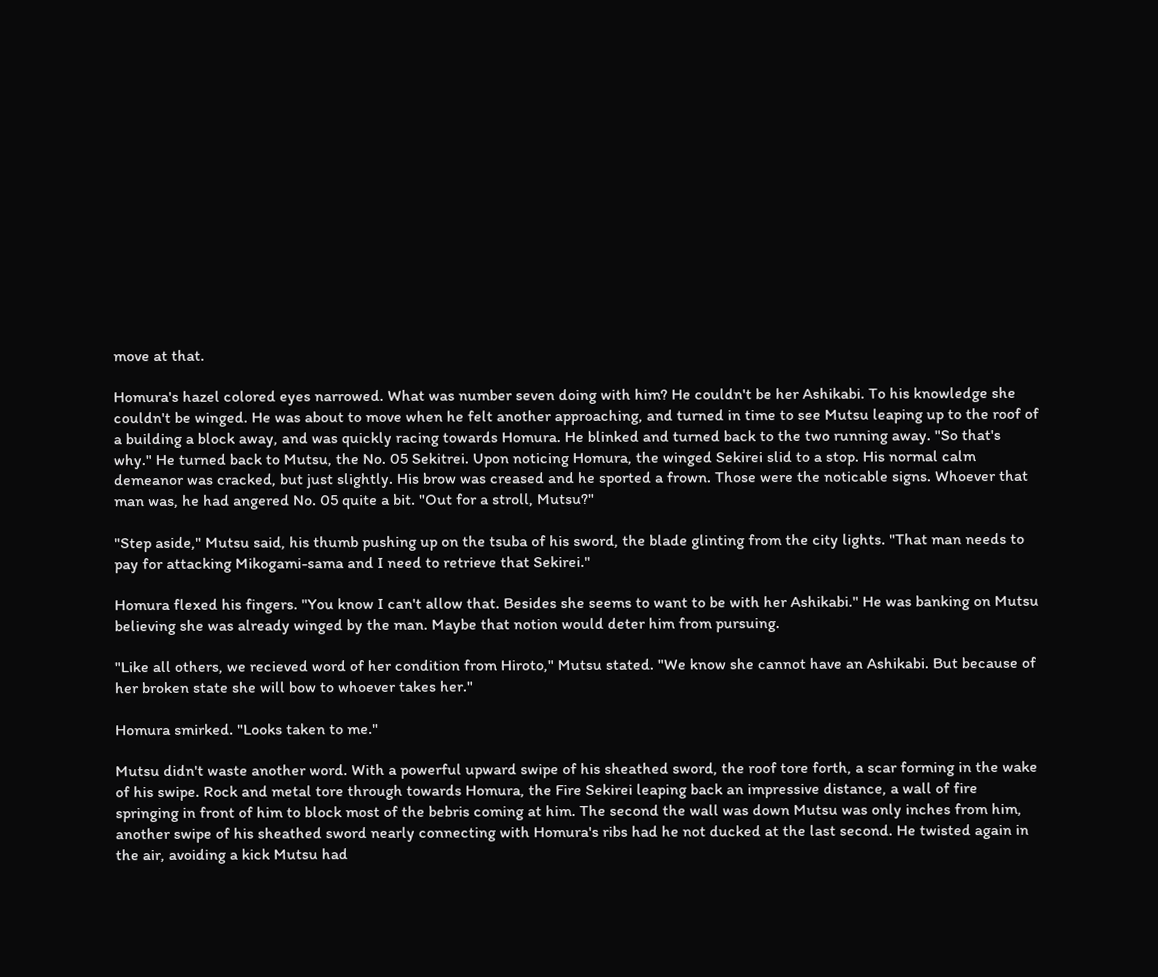move at that.

Homura's hazel colored eyes narrowed. What was number seven doing with him? He couldn't be her Ashikabi. To his knowledge she couldn't be winged. He was about to move when he felt another approaching, and turned in time to see Mutsu leaping up to the roof of a building a block away, and was quickly racing towards Homura. He blinked and turned back to the two running away. "So that's why." He turned back to Mutsu, the No. 05 Sekitrei. Upon noticing Homura, the winged Sekirei slid to a stop. His normal calm demeanor was cracked, but just slightly. His brow was creased and he sported a frown. Those were the noticable signs. Whoever that man was, he had angered No. 05 quite a bit. "Out for a stroll, Mutsu?"

"Step aside," Mutsu said, his thumb pushing up on the tsuba of his sword, the blade glinting from the city lights. "That man needs to pay for attacking Mikogami-sama and I need to retrieve that Sekirei."

Homura flexed his fingers. "You know I can't allow that. Besides she seems to want to be with her Ashikabi." He was banking on Mutsu believing she was already winged by the man. Maybe that notion would deter him from pursuing.

"Like all others, we recieved word of her condition from Hiroto," Mutsu stated. "We know she cannot have an Ashikabi. But because of her broken state she will bow to whoever takes her."

Homura smirked. "Looks taken to me."

Mutsu didn't waste another word. With a powerful upward swipe of his sheathed sword, the roof tore forth, a scar forming in the wake of his swipe. Rock and metal tore through towards Homura, the Fire Sekirei leaping back an impressive distance, a wall of fire springing in front of him to block most of the bebris coming at him. The second the wall was down Mutsu was only inches from him, another swipe of his sheathed sword nearly connecting with Homura's ribs had he not ducked at the last second. He twisted again in the air, avoiding a kick Mutsu had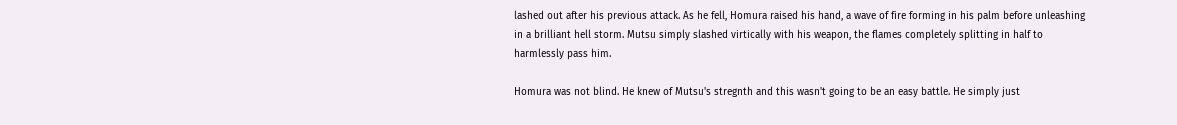lashed out after his previous attack. As he fell, Homura raised his hand, a wave of fire forming in his palm before unleashing in a brilliant hell storm. Mutsu simply slashed virtically with his weapon, the flames completely splitting in half to harmlessly pass him.

Homura was not blind. He knew of Mutsu's stregnth and this wasn't going to be an easy battle. He simply just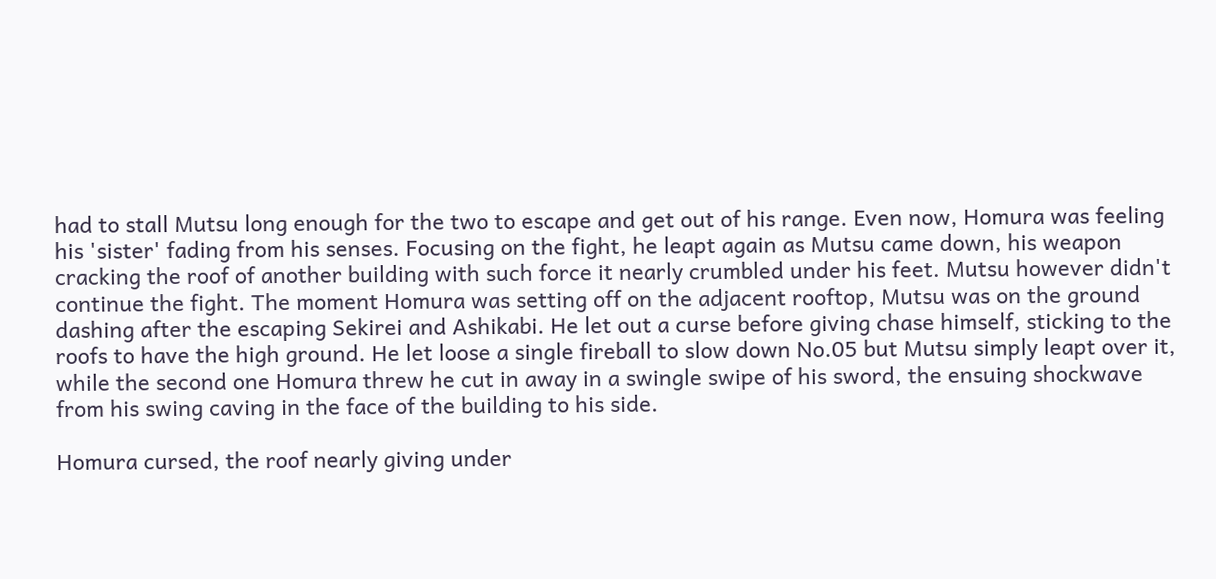had to stall Mutsu long enough for the two to escape and get out of his range. Even now, Homura was feeling his 'sister' fading from his senses. Focusing on the fight, he leapt again as Mutsu came down, his weapon cracking the roof of another building with such force it nearly crumbled under his feet. Mutsu however didn't continue the fight. The moment Homura was setting off on the adjacent rooftop, Mutsu was on the ground dashing after the escaping Sekirei and Ashikabi. He let out a curse before giving chase himself, sticking to the roofs to have the high ground. He let loose a single fireball to slow down No.05 but Mutsu simply leapt over it, while the second one Homura threw he cut in away in a swingle swipe of his sword, the ensuing shockwave from his swing caving in the face of the building to his side.

Homura cursed, the roof nearly giving under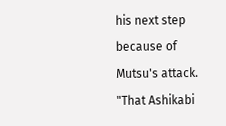his next step because of Mutsu's attack. "That Ashikabi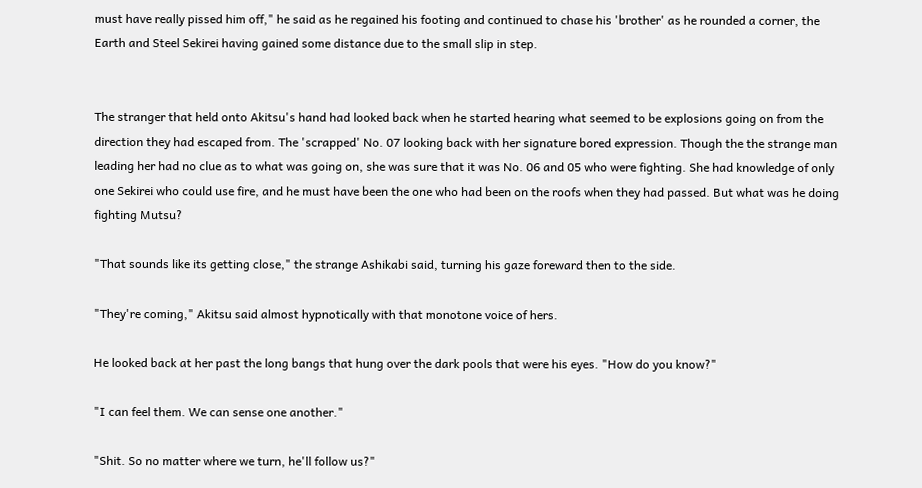must have really pissed him off," he said as he regained his footing and continued to chase his 'brother' as he rounded a corner, the Earth and Steel Sekirei having gained some distance due to the small slip in step.


The stranger that held onto Akitsu's hand had looked back when he started hearing what seemed to be explosions going on from the direction they had escaped from. The 'scrapped' No. 07 looking back with her signature bored expression. Though the the strange man leading her had no clue as to what was going on, she was sure that it was No. 06 and 05 who were fighting. She had knowledge of only one Sekirei who could use fire, and he must have been the one who had been on the roofs when they had passed. But what was he doing fighting Mutsu?

"That sounds like its getting close," the strange Ashikabi said, turning his gaze foreward then to the side.

"They're coming," Akitsu said almost hypnotically with that monotone voice of hers.

He looked back at her past the long bangs that hung over the dark pools that were his eyes. "How do you know?"

"I can feel them. We can sense one another."

"Shit. So no matter where we turn, he'll follow us?"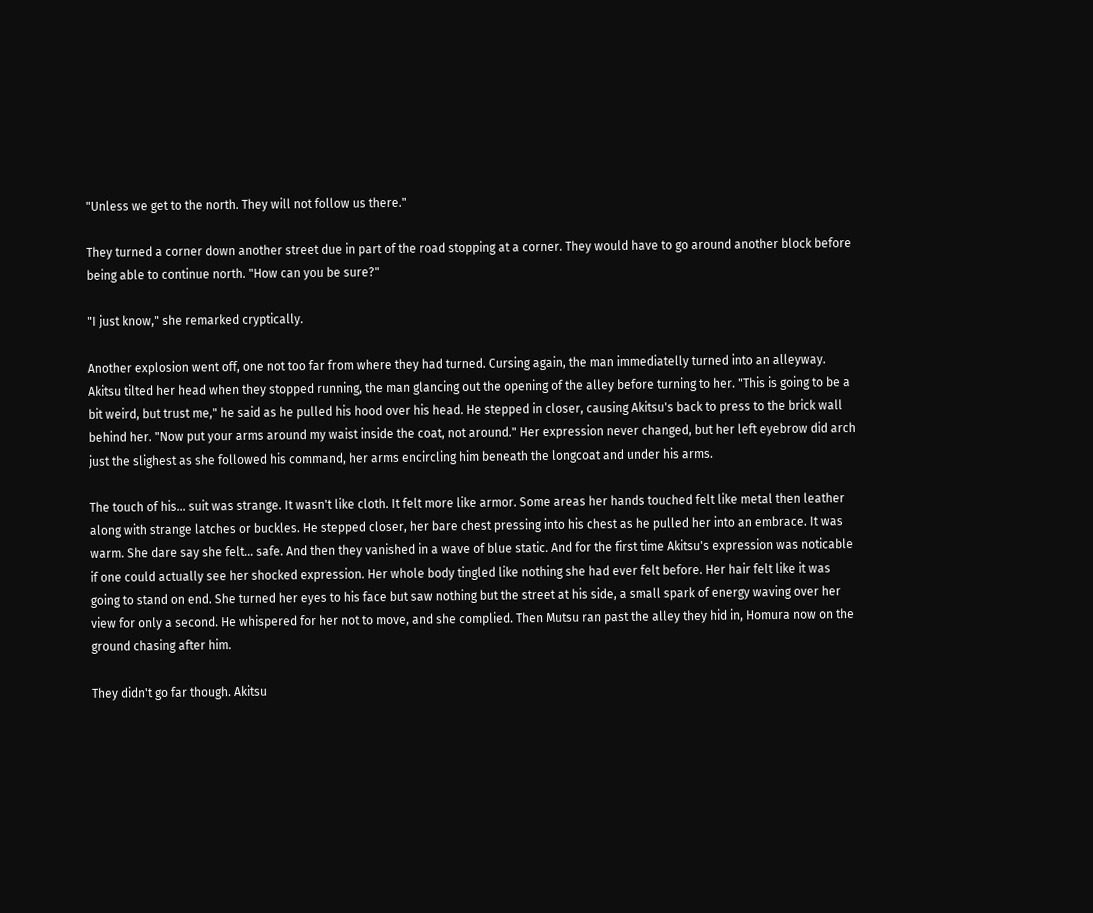"Unless we get to the north. They will not follow us there."

They turned a corner down another street due in part of the road stopping at a corner. They would have to go around another block before being able to continue north. "How can you be sure?"

"I just know," she remarked cryptically.

Another explosion went off, one not too far from where they had turned. Cursing again, the man immediatelly turned into an alleyway. Akitsu tilted her head when they stopped running, the man glancing out the opening of the alley before turning to her. "This is going to be a bit weird, but trust me," he said as he pulled his hood over his head. He stepped in closer, causing Akitsu's back to press to the brick wall behind her. "Now put your arms around my waist inside the coat, not around." Her expression never changed, but her left eyebrow did arch just the slighest as she followed his command, her arms encircling him beneath the longcoat and under his arms.

The touch of his... suit was strange. It wasn't like cloth. It felt more like armor. Some areas her hands touched felt like metal then leather along with strange latches or buckles. He stepped closer, her bare chest pressing into his chest as he pulled her into an embrace. It was warm. She dare say she felt... safe. And then they vanished in a wave of blue static. And for the first time Akitsu's expression was noticable if one could actually see her shocked expression. Her whole body tingled like nothing she had ever felt before. Her hair felt like it was going to stand on end. She turned her eyes to his face but saw nothing but the street at his side, a small spark of energy waving over her view for only a second. He whispered for her not to move, and she complied. Then Mutsu ran past the alley they hid in, Homura now on the ground chasing after him.

They didn't go far though. Akitsu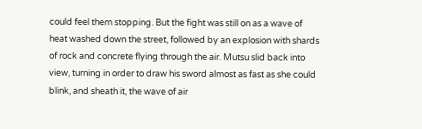could feel them stopping. But the fight was still on as a wave of heat washed down the street, followed by an explosion with shards of rock and concrete flying through the air. Mutsu slid back into view, turning in order to draw his sword almost as fast as she could blink, and sheath it, the wave of air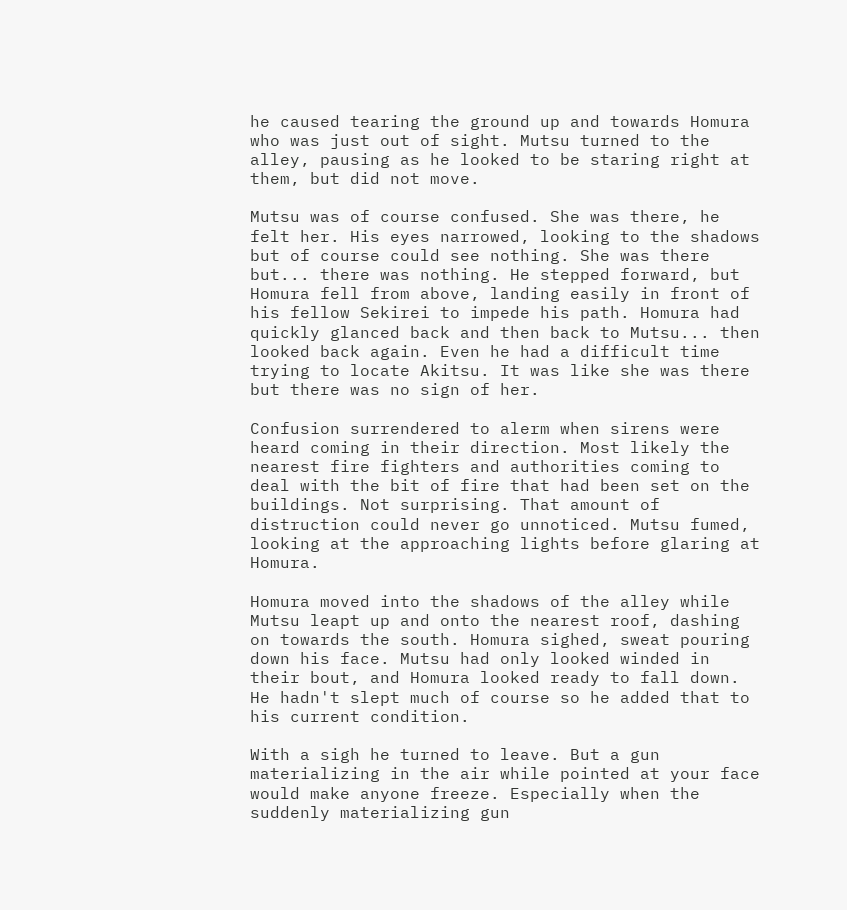he caused tearing the ground up and towards Homura who was just out of sight. Mutsu turned to the alley, pausing as he looked to be staring right at them, but did not move.

Mutsu was of course confused. She was there, he felt her. His eyes narrowed, looking to the shadows but of course could see nothing. She was there but... there was nothing. He stepped forward, but Homura fell from above, landing easily in front of his fellow Sekirei to impede his path. Homura had quickly glanced back and then back to Mutsu... then looked back again. Even he had a difficult time trying to locate Akitsu. It was like she was there but there was no sign of her.

Confusion surrendered to alerm when sirens were heard coming in their direction. Most likely the nearest fire fighters and authorities coming to deal with the bit of fire that had been set on the buildings. Not surprising. That amount of distruction could never go unnoticed. Mutsu fumed, looking at the approaching lights before glaring at Homura.

Homura moved into the shadows of the alley while Mutsu leapt up and onto the nearest roof, dashing on towards the south. Homura sighed, sweat pouring down his face. Mutsu had only looked winded in their bout, and Homura looked ready to fall down. He hadn't slept much of course so he added that to his current condition.

With a sigh he turned to leave. But a gun materializing in the air while pointed at your face would make anyone freeze. Especially when the suddenly materializing gun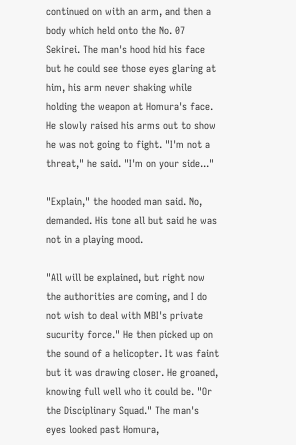continued on with an arm, and then a body which held onto the No. 07 Sekirei. The man's hood hid his face but he could see those eyes glaring at him, his arm never shaking while holding the weapon at Homura's face. He slowly raised his arms out to show he was not going to fight. "I'm not a threat," he said. "I'm on your side..."

"Explain," the hooded man said. No, demanded. His tone all but said he was not in a playing mood.

"All will be explained, but right now the authorities are coming, and I do not wish to deal with MBI's private sucurity force." He then picked up on the sound of a helicopter. It was faint but it was drawing closer. He groaned, knowing full well who it could be. "Or the Disciplinary Squad." The man's eyes looked past Homura,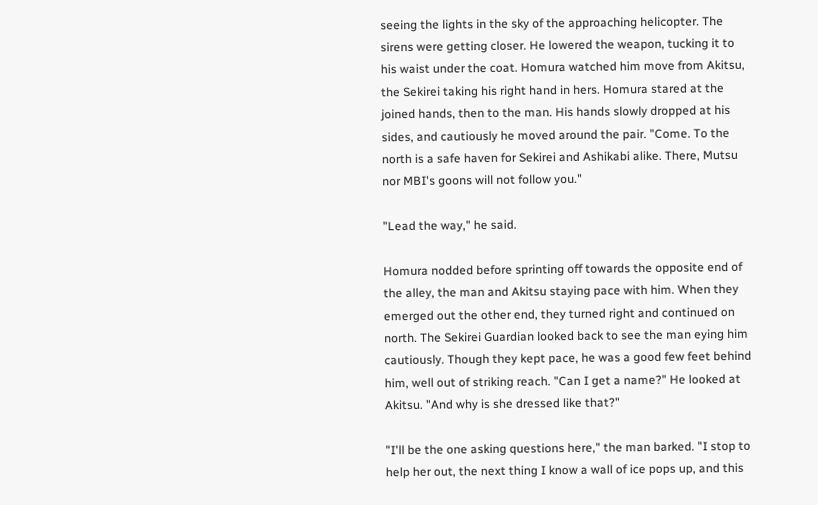seeing the lights in the sky of the approaching helicopter. The sirens were getting closer. He lowered the weapon, tucking it to his waist under the coat. Homura watched him move from Akitsu, the Sekirei taking his right hand in hers. Homura stared at the joined hands, then to the man. His hands slowly dropped at his sides, and cautiously he moved around the pair. "Come. To the north is a safe haven for Sekirei and Ashikabi alike. There, Mutsu nor MBI's goons will not follow you."

"Lead the way," he said.

Homura nodded before sprinting off towards the opposite end of the alley, the man and Akitsu staying pace with him. When they emerged out the other end, they turned right and continued on north. The Sekirei Guardian looked back to see the man eying him cautiously. Though they kept pace, he was a good few feet behind him, well out of striking reach. "Can I get a name?" He looked at Akitsu. "And why is she dressed like that?"

"I'll be the one asking questions here," the man barked. "I stop to help her out, the next thing I know a wall of ice pops up, and this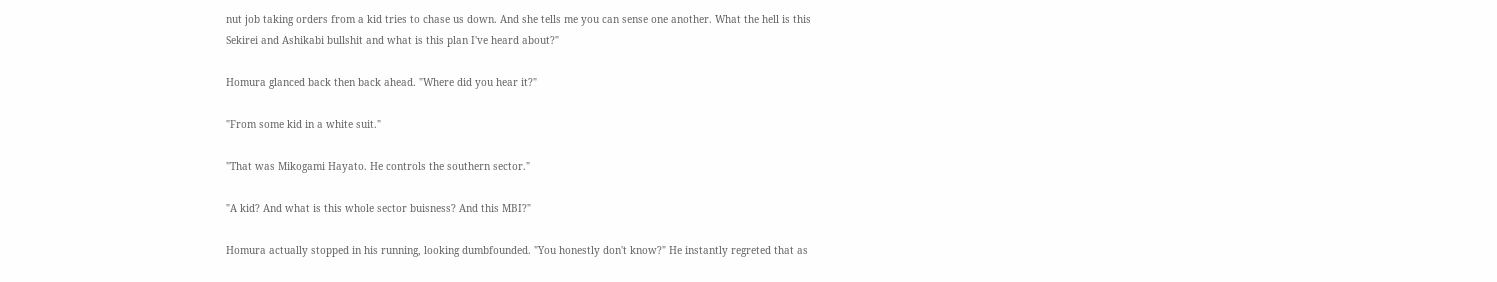nut job taking orders from a kid tries to chase us down. And she tells me you can sense one another. What the hell is this Sekirei and Ashikabi bullshit and what is this plan I've heard about?"

Homura glanced back then back ahead. "Where did you hear it?"

"From some kid in a white suit."

"That was Mikogami Hayato. He controls the southern sector."

"A kid? And what is this whole sector buisness? And this MBI?"

Homura actually stopped in his running, looking dumbfounded. "You honestly don't know?" He instantly regreted that as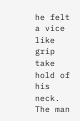he felt a vice like grip take hold of his neck. The man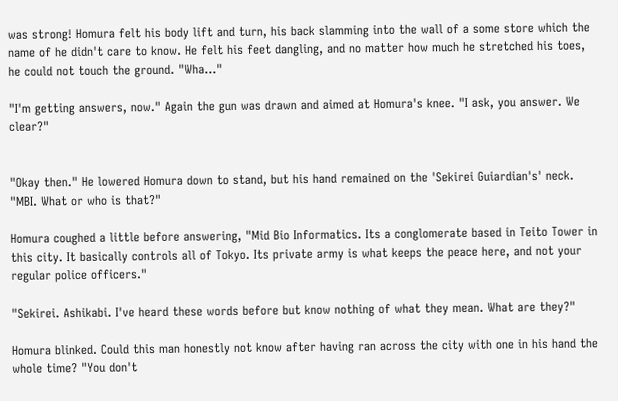was strong! Homura felt his body lift and turn, his back slamming into the wall of a some store which the name of he didn't care to know. He felt his feet dangling, and no matter how much he stretched his toes, he could not touch the ground. "Wha..."

"I'm getting answers, now." Again the gun was drawn and aimed at Homura's knee. "I ask, you answer. We clear?"


"Okay then." He lowered Homura down to stand, but his hand remained on the 'Sekirei Guiardian's' neck. "MBI. What or who is that?"

Homura coughed a little before answering, "Mid Bio Informatics. Its a conglomerate based in Teito Tower in this city. It basically controls all of Tokyo. Its private army is what keeps the peace here, and not your regular police officers."

"Sekirei. Ashikabi. I've heard these words before but know nothing of what they mean. What are they?"

Homura blinked. Could this man honestly not know after having ran across the city with one in his hand the whole time? "You don't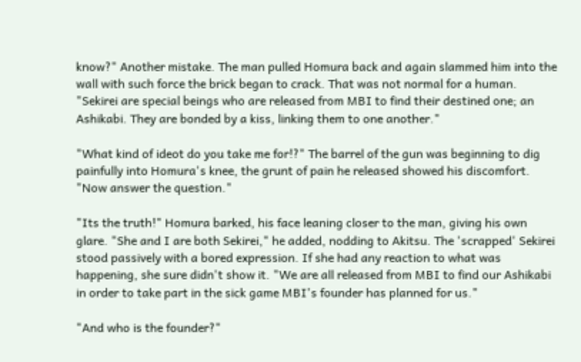know?" Another mistake. The man pulled Homura back and again slammed him into the wall with such force the brick began to crack. That was not normal for a human. "Sekirei are special beings who are released from MBI to find their destined one; an Ashikabi. They are bonded by a kiss, linking them to one another."

"What kind of ideot do you take me for!?" The barrel of the gun was beginning to dig painfully into Homura's knee, the grunt of pain he released showed his discomfort. "Now answer the question."

"Its the truth!" Homura barked, his face leaning closer to the man, giving his own glare. "She and I are both Sekirei," he added, nodding to Akitsu. The 'scrapped' Sekirei stood passively with a bored expression. If she had any reaction to what was happening, she sure didn't show it. "We are all released from MBI to find our Ashikabi in order to take part in the sick game MBI's founder has planned for us."

"And who is the founder?"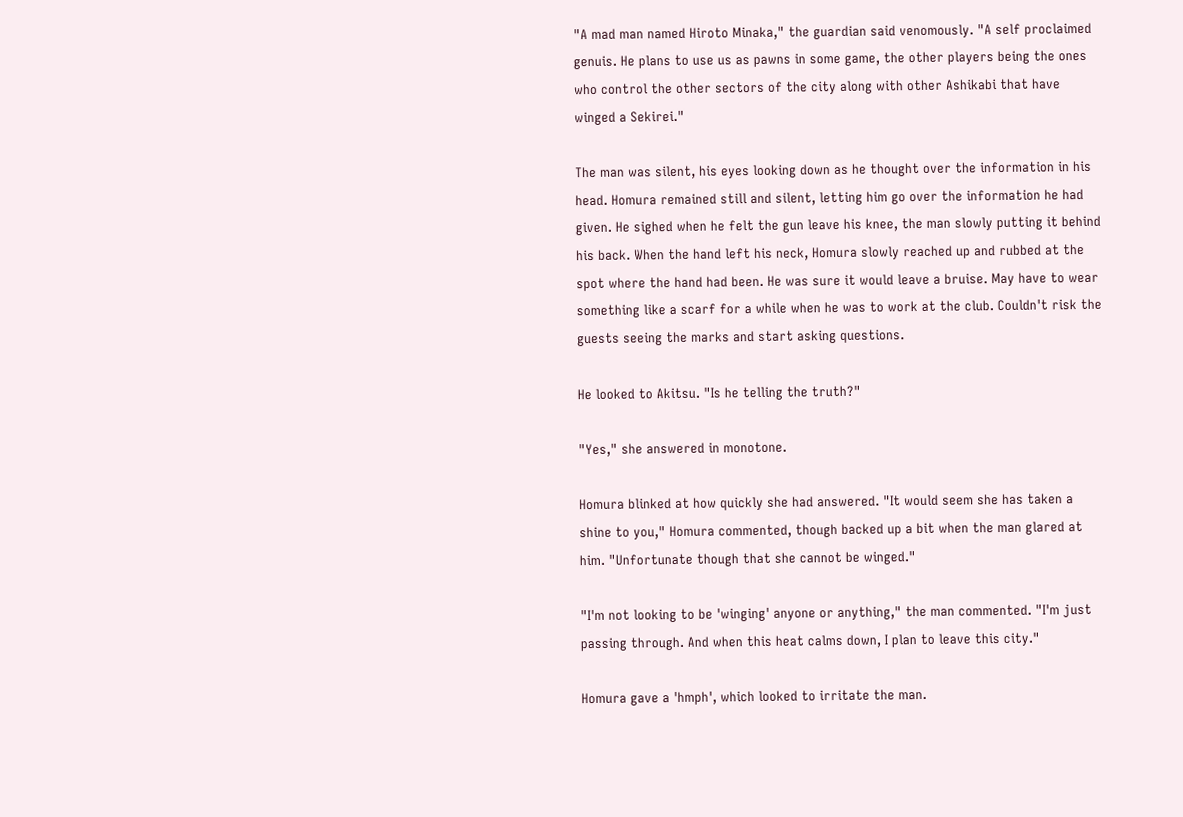"A mad man named Hiroto Minaka," the guardian said venomously. "A self proclaimed genuis. He plans to use us as pawns in some game, the other players being the ones who control the other sectors of the city along with other Ashikabi that have winged a Sekirei."

The man was silent, his eyes looking down as he thought over the information in his head. Homura remained still and silent, letting him go over the information he had given. He sighed when he felt the gun leave his knee, the man slowly putting it behind his back. When the hand left his neck, Homura slowly reached up and rubbed at the spot where the hand had been. He was sure it would leave a bruise. May have to wear something like a scarf for a while when he was to work at the club. Couldn't risk the guests seeing the marks and start asking questions.

He looked to Akitsu. "Is he telling the truth?"

"Yes," she answered in monotone.

Homura blinked at how quickly she had answered. "It would seem she has taken a shine to you," Homura commented, though backed up a bit when the man glared at him. "Unfortunate though that she cannot be winged."

"I'm not looking to be 'winging' anyone or anything," the man commented. "I'm just passing through. And when this heat calms down, I plan to leave this city."

Homura gave a 'hmph', which looked to irritate the man.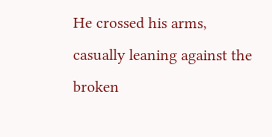He crossed his arms, casually leaning against the broken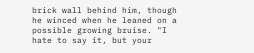brick wall behind him, though he winced when he leaned on a possible growing bruise. "I hate to say it, but your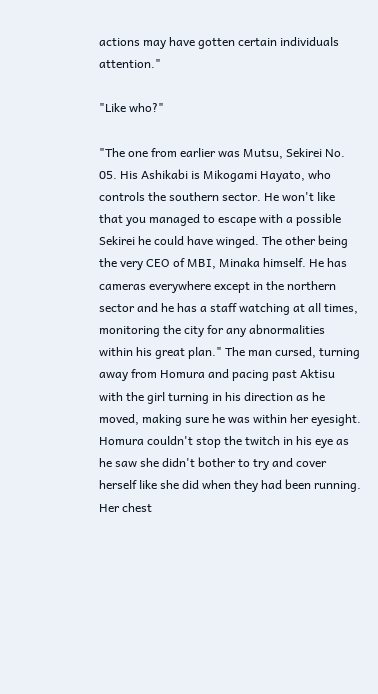actions may have gotten certain individuals attention."

"Like who?"

"The one from earlier was Mutsu, Sekirei No. 05. His Ashikabi is Mikogami Hayato, who controls the southern sector. He won't like that you managed to escape with a possible Sekirei he could have winged. The other being the very CEO of MBI, Minaka himself. He has cameras everywhere except in the northern sector and he has a staff watching at all times, monitoring the city for any abnormalities within his great plan." The man cursed, turning away from Homura and pacing past Aktisu with the girl turning in his direction as he moved, making sure he was within her eyesight. Homura couldn't stop the twitch in his eye as he saw she didn't bother to try and cover herself like she did when they had been running. Her chest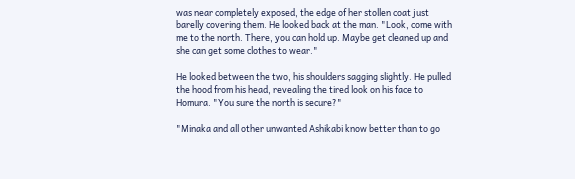was near completely exposed, the edge of her stollen coat just barelly covering them. He looked back at the man. "Look, come with me to the north. There, you can hold up. Maybe get cleaned up and she can get some clothes to wear."

He looked between the two, his shoulders sagging slightly. He pulled the hood from his head, revealing the tired look on his face to Homura. "You sure the north is secure?"

"Minaka and all other unwanted Ashikabi know better than to go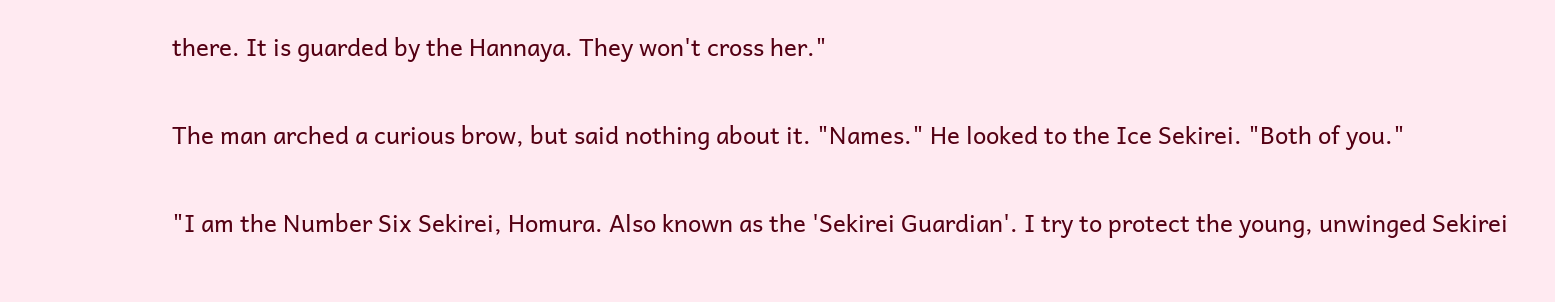there. It is guarded by the Hannaya. They won't cross her."

The man arched a curious brow, but said nothing about it. "Names." He looked to the Ice Sekirei. "Both of you."

"I am the Number Six Sekirei, Homura. Also known as the 'Sekirei Guardian'. I try to protect the young, unwinged Sekirei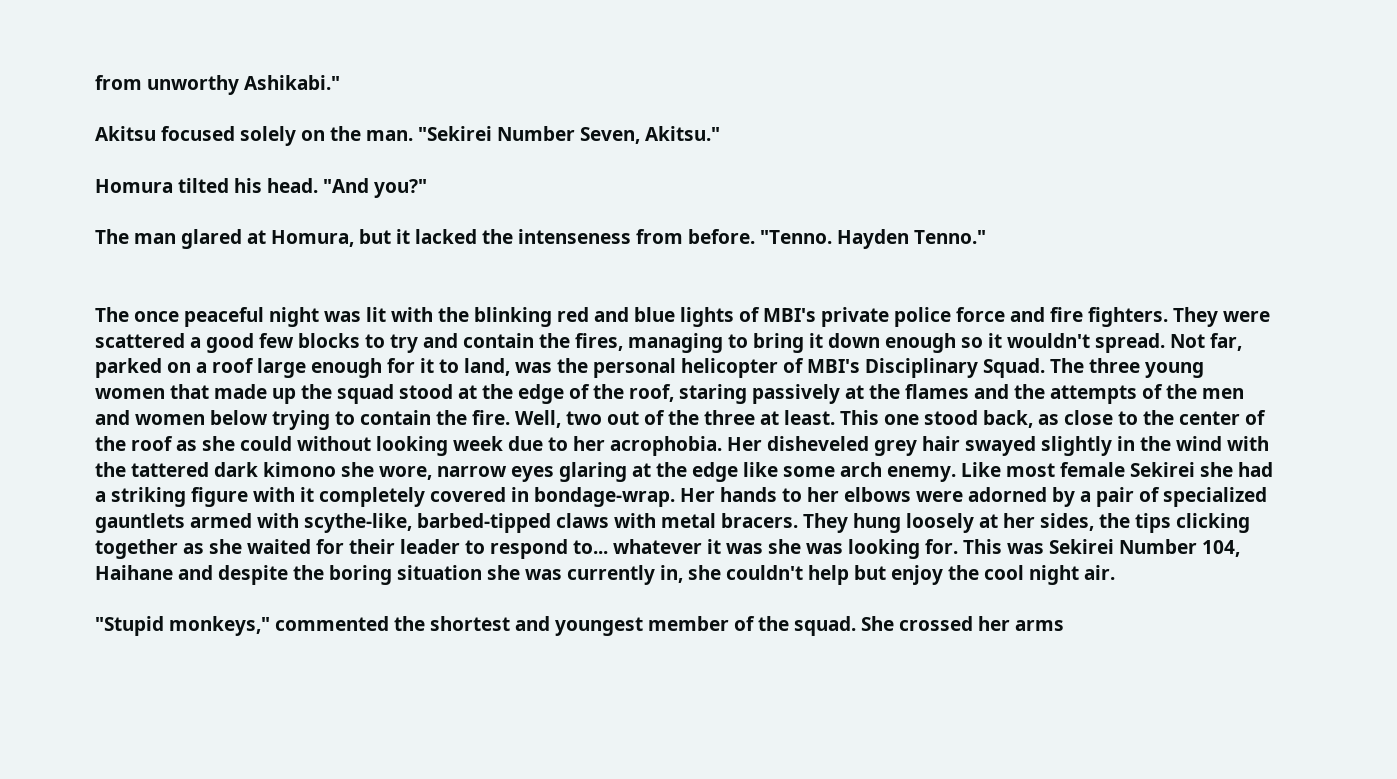from unworthy Ashikabi."

Akitsu focused solely on the man. "Sekirei Number Seven, Akitsu."

Homura tilted his head. "And you?"

The man glared at Homura, but it lacked the intenseness from before. "Tenno. Hayden Tenno."


The once peaceful night was lit with the blinking red and blue lights of MBI's private police force and fire fighters. They were scattered a good few blocks to try and contain the fires, managing to bring it down enough so it wouldn't spread. Not far, parked on a roof large enough for it to land, was the personal helicopter of MBI's Disciplinary Squad. The three young women that made up the squad stood at the edge of the roof, staring passively at the flames and the attempts of the men and women below trying to contain the fire. Well, two out of the three at least. This one stood back, as close to the center of the roof as she could without looking week due to her acrophobia. Her disheveled grey hair swayed slightly in the wind with the tattered dark kimono she wore, narrow eyes glaring at the edge like some arch enemy. Like most female Sekirei she had a striking figure with it completely covered in bondage-wrap. Her hands to her elbows were adorned by a pair of specialized gauntlets armed with scythe-like, barbed-tipped claws with metal bracers. They hung loosely at her sides, the tips clicking together as she waited for their leader to respond to... whatever it was she was looking for. This was Sekirei Number 104, Haihane and despite the boring situation she was currently in, she couldn't help but enjoy the cool night air.

"Stupid monkeys," commented the shortest and youngest member of the squad. She crossed her arms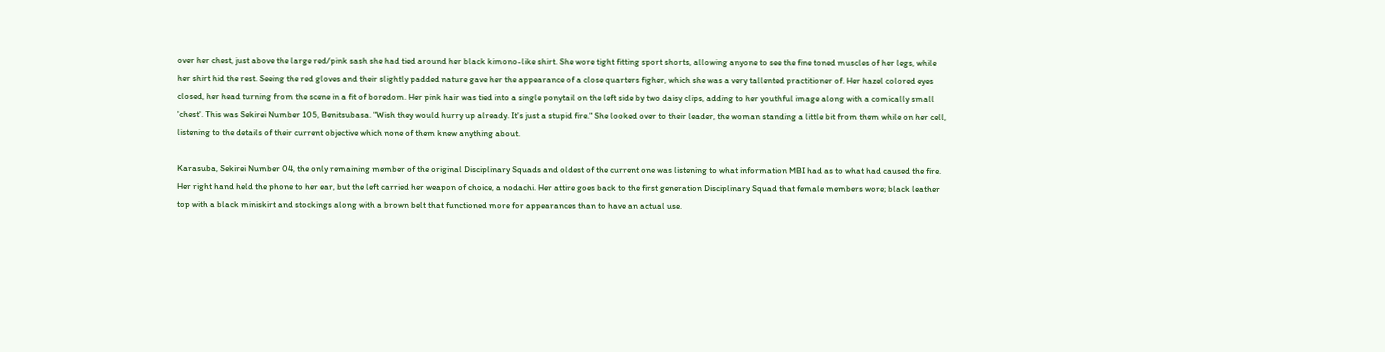over her chest, just above the large red/pink sash she had tied around her black kimono-like shirt. She wore tight fitting sport shorts, allowing anyone to see the fine toned muscles of her legs, while her shirt hid the rest. Seeing the red gloves and their slightly padded nature gave her the appearance of a close quarters figher, which she was a very tallented practitioner of. Her hazel colored eyes closed, her head turning from the scene in a fit of boredom. Her pink hair was tied into a single ponytail on the left side by two daisy clips, adding to her youthful image along with a comically small 'chest'. This was Sekirei Number 105, Benitsubasa. "Wish they would hurry up already. It's just a stupid fire." She looked over to their leader, the woman standing a little bit from them while on her cell, listening to the details of their current objective which none of them knew anything about.

Karasuba, Sekirei Number 04, the only remaining member of the original Disciplinary Squads and oldest of the current one was listening to what information MBI had as to what had caused the fire. Her right hand held the phone to her ear, but the left carried her weapon of choice, a nodachi. Her attire goes back to the first generation Disciplinary Squad that female members wore; black leather top with a black miniskirt and stockings along with a brown belt that functioned more for appearances than to have an actual use.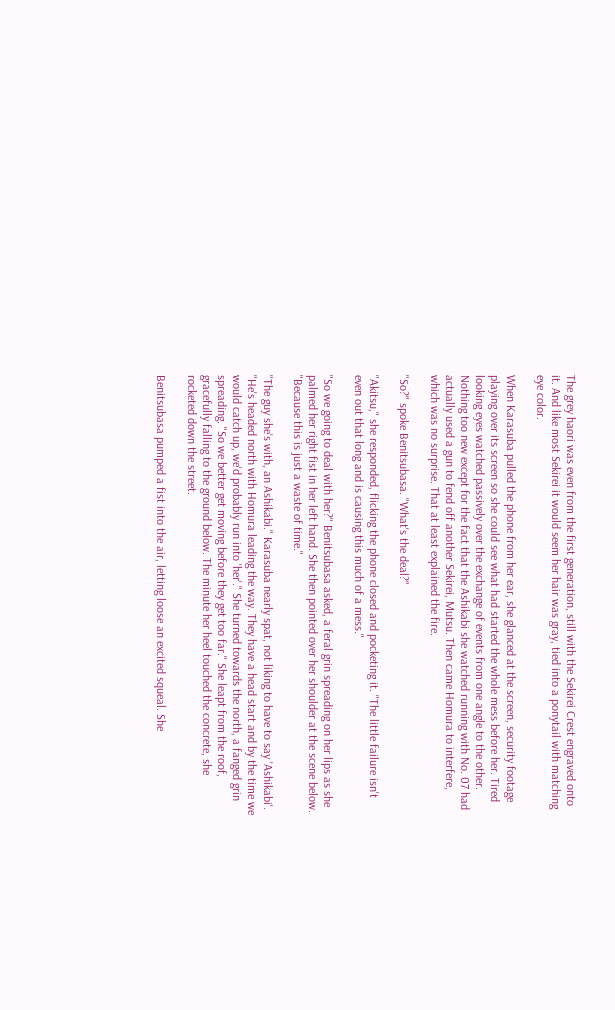The grey haori was even from the first generation, still with the Sekirei Crest engraved onto it. And like most Sekirei it would seem her hair was gray, tied into a ponytail with matching eye color.

When Karasuba pulled the phone from her ear, she glanced at the screen, security footage playing over its screen so she could see what had started the whole mess before her. Tired looking eyes watched passively over the exchange of events from one angle to the other. Nothing too new except for the fact that the Ashikabi she watched running with No. 07 had actually used a gun to fend off another Sekirei, Mutsu. Then came Homura to interfere, which was no surprise. That at least explained the fire.

"So?" spoke Benitsubasa. "What's the deal?"

"Akitsu," she responded, flicking the phone closed and pocketing it. "The little failure isn't even out that long and is causing this much of a mess."

"So we going to deal with her?" Benitsubasa asked, a feral grin spreading on her lips as she palmed her right fist in her left hand. She then pointed over her shoulder at the scene below. "Because this is just a waste of time."

"The guy she's with, an Ashikabi." Karasuba nearly spat, not liking to have to say 'Ashikabi'. "He's headed north with Homura leading the way. They have a head start and by the time we would catch up, we'd probably run into 'her'." She turned towards the north, a fanged grin spreading. "So we better get moving before they get too far." She leapt from the roof, gracefully falling to the ground below. The minute her heel touched the concrete, she rocketed down the street.

Benitsubasa pumped a fist into the air, letting loose an excited squeal. She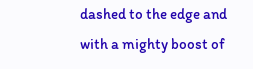dashed to the edge and with a mighty boost of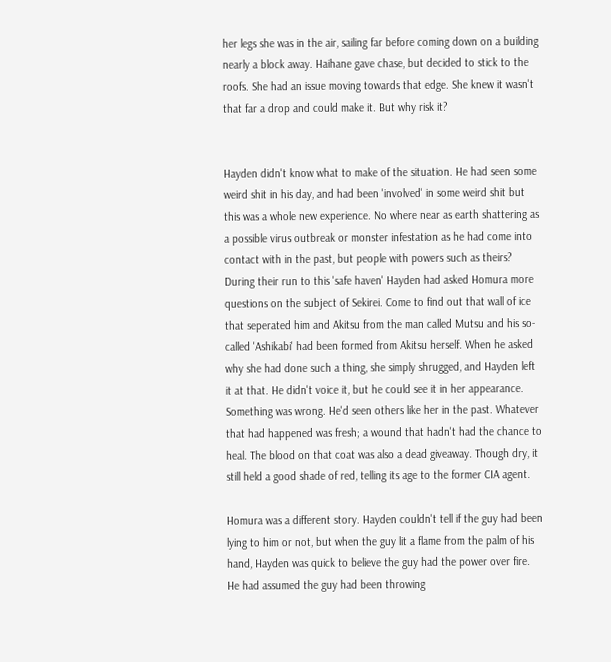her legs she was in the air, sailing far before coming down on a building nearly a block away. Haihane gave chase, but decided to stick to the roofs. She had an issue moving towards that edge. She knew it wasn't that far a drop and could make it. But why risk it?


Hayden didn't know what to make of the situation. He had seen some weird shit in his day, and had been 'involved' in some weird shit but this was a whole new experience. No where near as earth shattering as a possible virus outbreak or monster infestation as he had come into contact with in the past, but people with powers such as theirs? During their run to this 'safe haven' Hayden had asked Homura more questions on the subject of Sekirei. Come to find out that wall of ice that seperated him and Akitsu from the man called Mutsu and his so-called 'Ashikabi' had been formed from Akitsu herself. When he asked why she had done such a thing, she simply shrugged, and Hayden left it at that. He didn't voice it, but he could see it in her appearance. Something was wrong. He'd seen others like her in the past. Whatever that had happened was fresh; a wound that hadn't had the chance to heal. The blood on that coat was also a dead giveaway. Though dry, it still held a good shade of red, telling its age to the former CIA agent.

Homura was a different story. Hayden couldn't tell if the guy had been lying to him or not, but when the guy lit a flame from the palm of his hand, Hayden was quick to believe the guy had the power over fire. He had assumed the guy had been throwing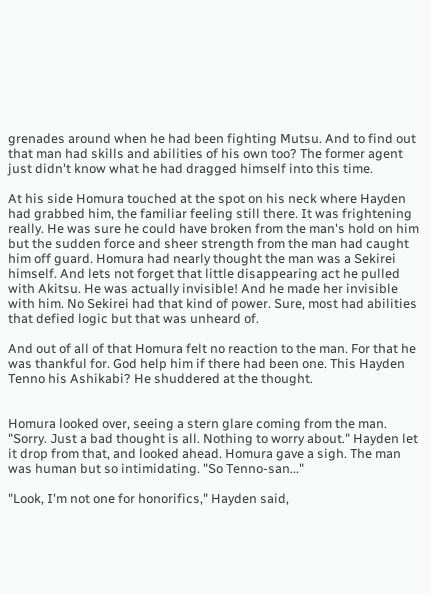grenades around when he had been fighting Mutsu. And to find out that man had skills and abilities of his own too? The former agent just didn't know what he had dragged himself into this time.

At his side Homura touched at the spot on his neck where Hayden had grabbed him, the familiar feeling still there. It was frightening really. He was sure he could have broken from the man's hold on him but the sudden force and sheer strength from the man had caught him off guard. Homura had nearly thought the man was a Sekirei himself. And lets not forget that little disappearing act he pulled with Akitsu. He was actually invisible! And he made her invisible with him. No Sekirei had that kind of power. Sure, most had abilities that defied logic but that was unheard of.

And out of all of that Homura felt no reaction to the man. For that he was thankful for. God help him if there had been one. This Hayden Tenno his Ashikabi? He shuddered at the thought.


Homura looked over, seeing a stern glare coming from the man. "Sorry. Just a bad thought is all. Nothing to worry about." Hayden let it drop from that, and looked ahead. Homura gave a sigh. The man was human but so intimidating. "So Tenno-san..."

"Look, I'm not one for honorifics," Hayden said,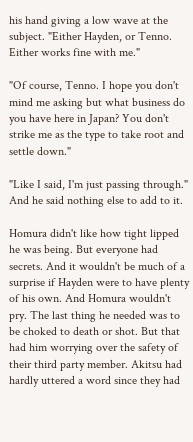his hand giving a low wave at the subject. "Either Hayden, or Tenno. Either works fine with me."

"Of course, Tenno. I hope you don't mind me asking but what business do you have here in Japan? You don't strike me as the type to take root and settle down."

"Like I said, I'm just passing through." And he said nothing else to add to it.

Homura didn't like how tight lipped he was being. But everyone had secrets. And it wouldn't be much of a surprise if Hayden were to have plenty of his own. And Homura wouldn't pry. The last thing he needed was to be choked to death or shot. But that had him worrying over the safety of their third party member. Akitsu had hardly uttered a word since they had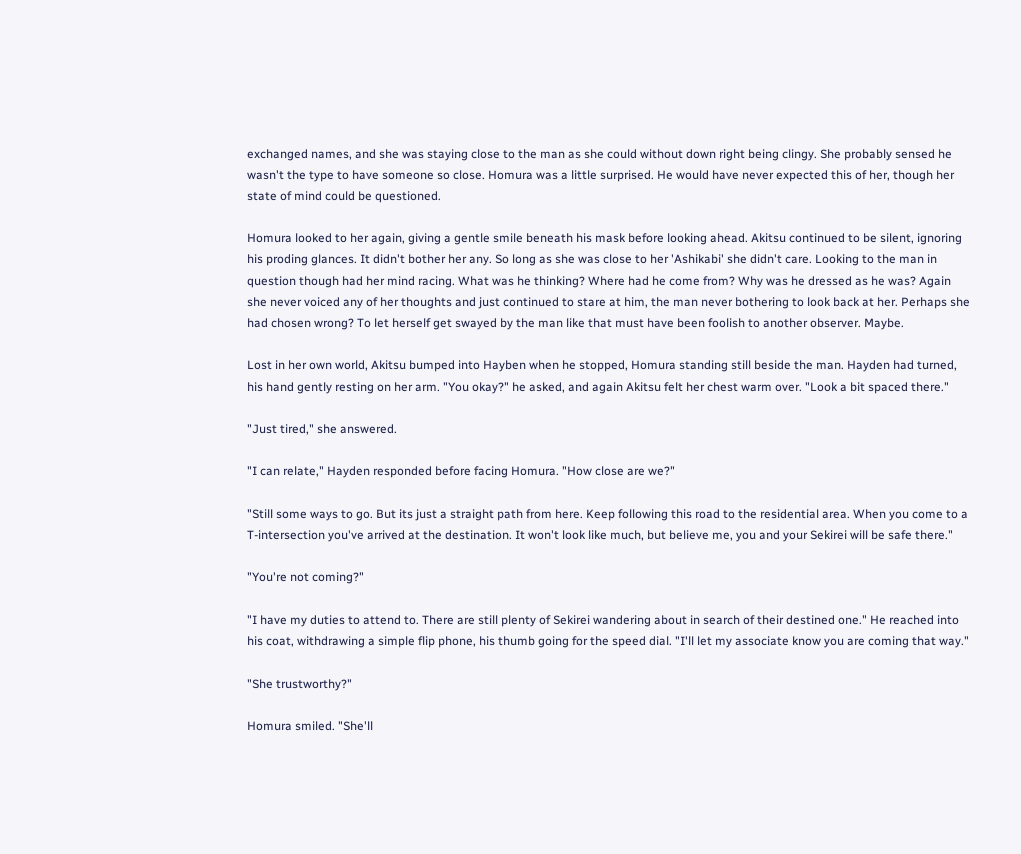exchanged names, and she was staying close to the man as she could without down right being clingy. She probably sensed he wasn't the type to have someone so close. Homura was a little surprised. He would have never expected this of her, though her state of mind could be questioned.

Homura looked to her again, giving a gentle smile beneath his mask before looking ahead. Akitsu continued to be silent, ignoring his proding glances. It didn't bother her any. So long as she was close to her 'Ashikabi' she didn't care. Looking to the man in question though had her mind racing. What was he thinking? Where had he come from? Why was he dressed as he was? Again she never voiced any of her thoughts and just continued to stare at him, the man never bothering to look back at her. Perhaps she had chosen wrong? To let herself get swayed by the man like that must have been foolish to another observer. Maybe.

Lost in her own world, Akitsu bumped into Hayben when he stopped, Homura standing still beside the man. Hayden had turned, his hand gently resting on her arm. "You okay?" he asked, and again Akitsu felt her chest warm over. "Look a bit spaced there."

"Just tired," she answered.

"I can relate," Hayden responded before facing Homura. "How close are we?"

"Still some ways to go. But its just a straight path from here. Keep following this road to the residential area. When you come to a T-intersection you've arrived at the destination. It won't look like much, but believe me, you and your Sekirei will be safe there."

"You're not coming?"

"I have my duties to attend to. There are still plenty of Sekirei wandering about in search of their destined one." He reached into his coat, withdrawing a simple flip phone, his thumb going for the speed dial. "I'll let my associate know you are coming that way."

"She trustworthy?"

Homura smiled. "She'll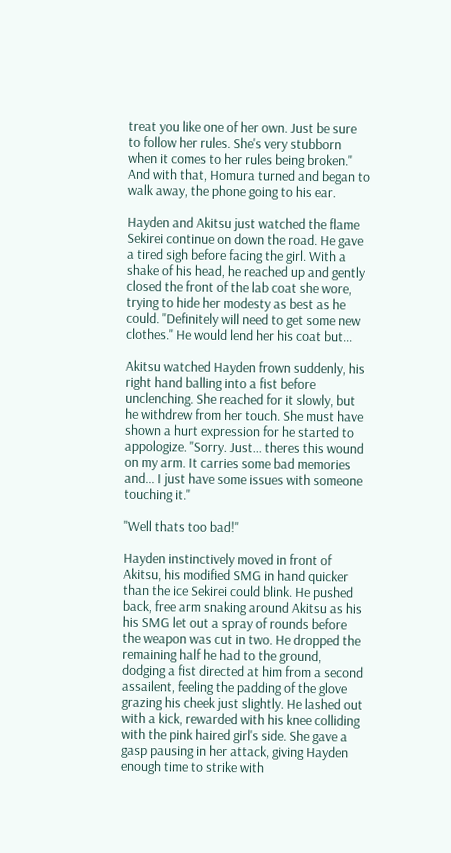treat you like one of her own. Just be sure to follow her rules. She's very stubborn when it comes to her rules being broken." And with that, Homura turned and began to walk away, the phone going to his ear.

Hayden and Akitsu just watched the flame Sekirei continue on down the road. He gave a tired sigh before facing the girl. With a shake of his head, he reached up and gently closed the front of the lab coat she wore, trying to hide her modesty as best as he could. "Definitely will need to get some new clothes." He would lend her his coat but...

Akitsu watched Hayden frown suddenly, his right hand balling into a fist before unclenching. She reached for it slowly, but he withdrew from her touch. She must have shown a hurt expression for he started to appologize. "Sorry. Just... theres this wound on my arm. It carries some bad memories and... I just have some issues with someone touching it."

"Well thats too bad!"

Hayden instinctively moved in front of Akitsu, his modified SMG in hand quicker than the ice Sekirei could blink. He pushed back, free arm snaking around Akitsu as his his SMG let out a spray of rounds before the weapon was cut in two. He dropped the remaining half he had to the ground, dodging a fist directed at him from a second assailent, feeling the padding of the glove grazing his cheek just slightly. He lashed out with a kick, rewarded with his knee colliding with the pink haired girl's side. She gave a gasp pausing in her attack, giving Hayden enough time to strike with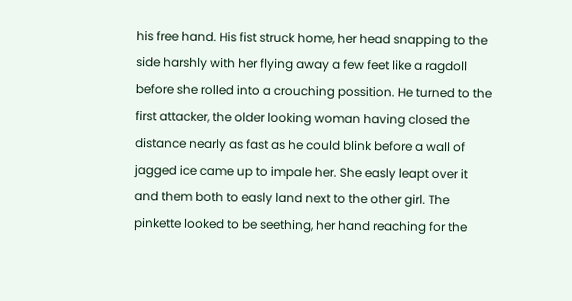his free hand. His fist struck home, her head snapping to the side harshly with her flying away a few feet like a ragdoll before she rolled into a crouching possition. He turned to the first attacker, the older looking woman having closed the distance nearly as fast as he could blink before a wall of jagged ice came up to impale her. She easly leapt over it and them both to easly land next to the other girl. The pinkette looked to be seething, her hand reaching for the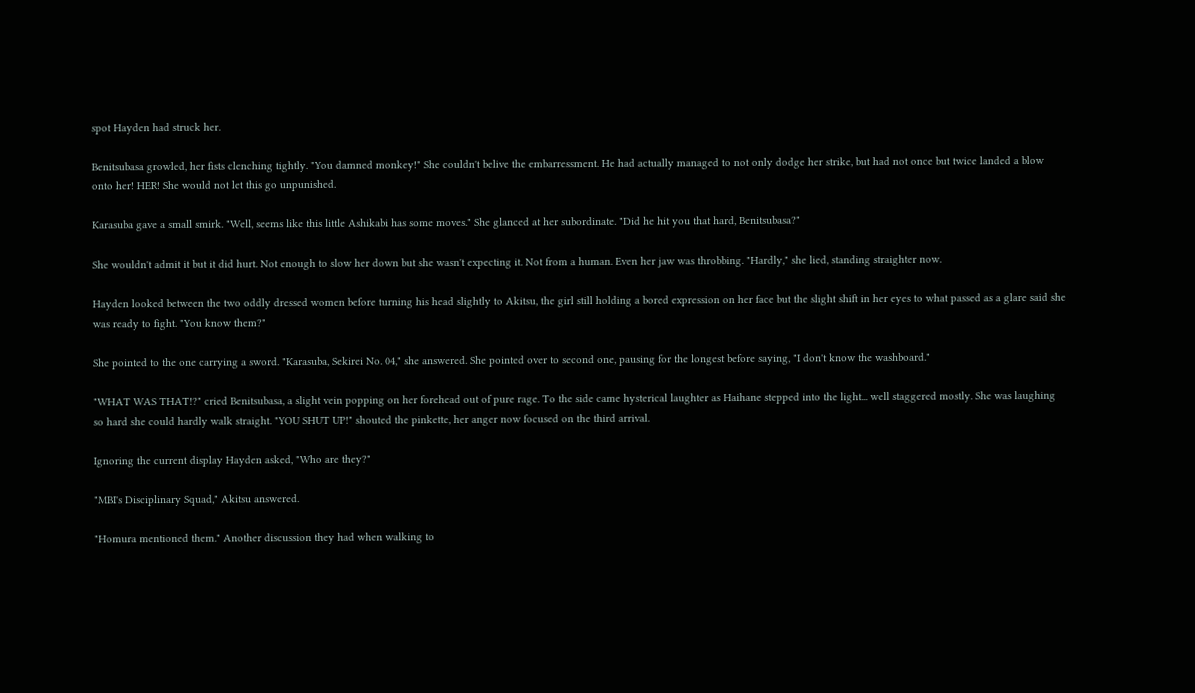spot Hayden had struck her.

Benitsubasa growled, her fists clenching tightly. "You damned monkey!" She couldn't belive the embarressment. He had actually managed to not only dodge her strike, but had not once but twice landed a blow onto her! HER! She would not let this go unpunished.

Karasuba gave a small smirk. "Well, seems like this little Ashikabi has some moves." She glanced at her subordinate. "Did he hit you that hard, Benitsubasa?"

She wouldn't admit it but it did hurt. Not enough to slow her down but she wasn't expecting it. Not from a human. Even her jaw was throbbing. "Hardly," she lied, standing straighter now.

Hayden looked between the two oddly dressed women before turning his head slightly to Akitsu, the girl still holding a bored expression on her face but the slight shift in her eyes to what passed as a glare said she was ready to fight. "You know them?"

She pointed to the one carrying a sword. "Karasuba, Sekirei No. 04," she answered. She pointed over to second one, pausing for the longest before saying, "I don't know the washboard."

"WHAT WAS THAT!?" cried Benitsubasa, a slight vein popping on her forehead out of pure rage. To the side came hysterical laughter as Haihane stepped into the light... well staggered mostly. She was laughing so hard she could hardly walk straight. "YOU SHUT UP!" shouted the pinkette, her anger now focused on the third arrival.

Ignoring the current display Hayden asked, "Who are they?"

"MBI's Disciplinary Squad," Akitsu answered.

"Homura mentioned them." Another discussion they had when walking to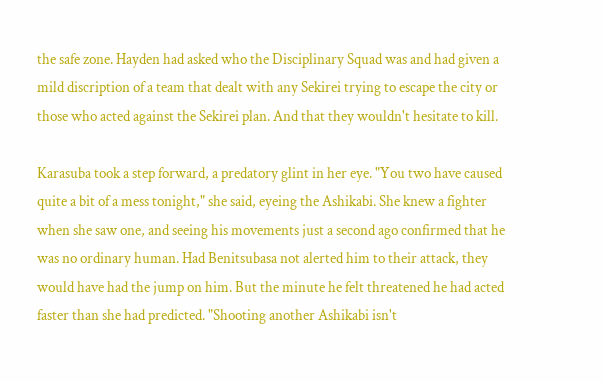the safe zone. Hayden had asked who the Disciplinary Squad was and had given a mild discription of a team that dealt with any Sekirei trying to escape the city or those who acted against the Sekirei plan. And that they wouldn't hesitate to kill.

Karasuba took a step forward, a predatory glint in her eye. "You two have caused quite a bit of a mess tonight," she said, eyeing the Ashikabi. She knew a fighter when she saw one, and seeing his movements just a second ago confirmed that he was no ordinary human. Had Benitsubasa not alerted him to their attack, they would have had the jump on him. But the minute he felt threatened he had acted faster than she had predicted. "Shooting another Ashikabi isn't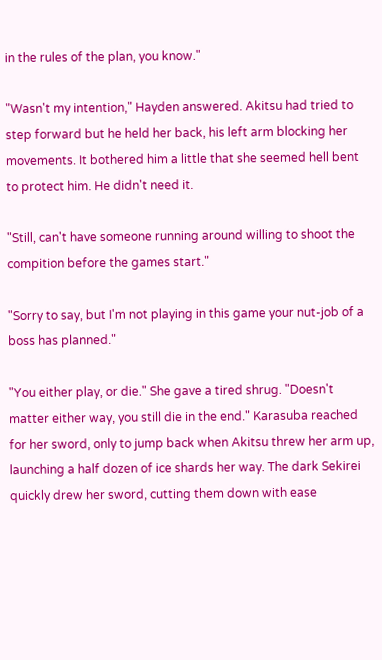in the rules of the plan, you know."

"Wasn't my intention," Hayden answered. Akitsu had tried to step forward but he held her back, his left arm blocking her movements. It bothered him a little that she seemed hell bent to protect him. He didn't need it.

"Still, can't have someone running around willing to shoot the compition before the games start."

"Sorry to say, but I'm not playing in this game your nut-job of a boss has planned."

"You either play, or die." She gave a tired shrug. "Doesn't matter either way, you still die in the end." Karasuba reached for her sword, only to jump back when Akitsu threw her arm up, launching a half dozen of ice shards her way. The dark Sekirei quickly drew her sword, cutting them down with ease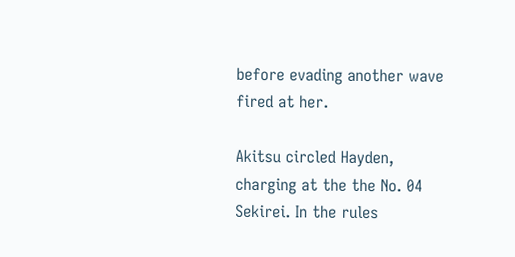before evading another wave fired at her.

Akitsu circled Hayden, charging at the the No. 04 Sekirei. In the rules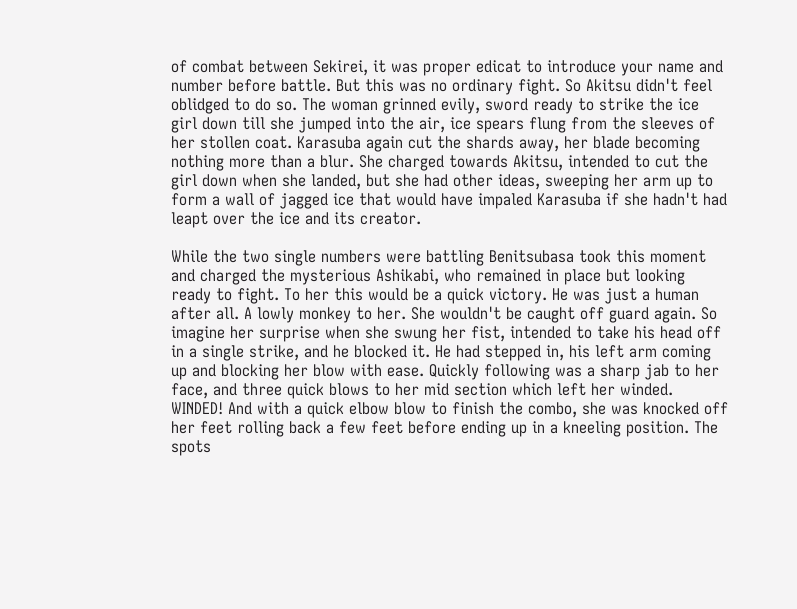of combat between Sekirei, it was proper edicat to introduce your name and number before battle. But this was no ordinary fight. So Akitsu didn't feel oblidged to do so. The woman grinned evily, sword ready to strike the ice girl down till she jumped into the air, ice spears flung from the sleeves of her stollen coat. Karasuba again cut the shards away, her blade becoming nothing more than a blur. She charged towards Akitsu, intended to cut the girl down when she landed, but she had other ideas, sweeping her arm up to form a wall of jagged ice that would have impaled Karasuba if she hadn't had leapt over the ice and its creator.

While the two single numbers were battling Benitsubasa took this moment and charged the mysterious Ashikabi, who remained in place but looking ready to fight. To her this would be a quick victory. He was just a human after all. A lowly monkey to her. She wouldn't be caught off guard again. So imagine her surprise when she swung her fist, intended to take his head off in a single strike, and he blocked it. He had stepped in, his left arm coming up and blocking her blow with ease. Quickly following was a sharp jab to her face, and three quick blows to her mid section which left her winded. WINDED! And with a quick elbow blow to finish the combo, she was knocked off her feet rolling back a few feet before ending up in a kneeling position. The spots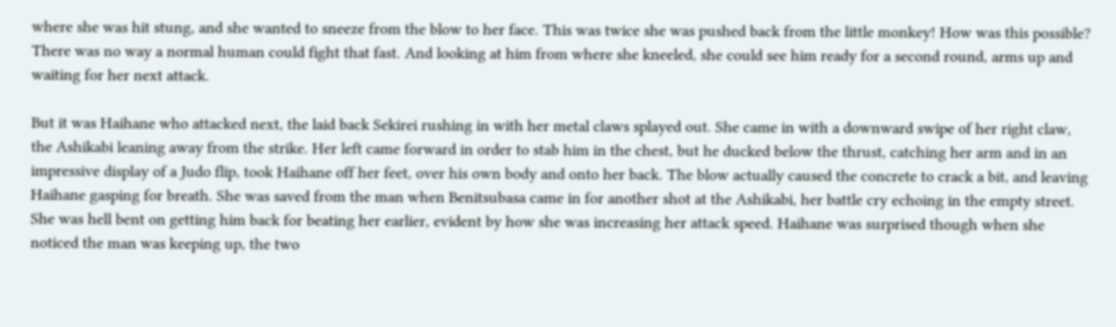where she was hit stung, and she wanted to sneeze from the blow to her face. This was twice she was pushed back from the little monkey! How was this possible? There was no way a normal human could fight that fast. And looking at him from where she kneeled, she could see him ready for a second round, arms up and waiting for her next attack.

But it was Haihane who attacked next, the laid back Sekirei rushing in with her metal claws splayed out. She came in with a downward swipe of her right claw, the Ashikabi leaning away from the strike. Her left came forward in order to stab him in the chest, but he ducked below the thrust, catching her arm and in an impressive display of a Judo flip, took Haihane off her feet, over his own body and onto her back. The blow actually caused the concrete to crack a bit, and leaving Haihane gasping for breath. She was saved from the man when Benitsubasa came in for another shot at the Ashikabi, her battle cry echoing in the empty street. She was hell bent on getting him back for beating her earlier, evident by how she was increasing her attack speed. Haihane was surprised though when she noticed the man was keeping up, the two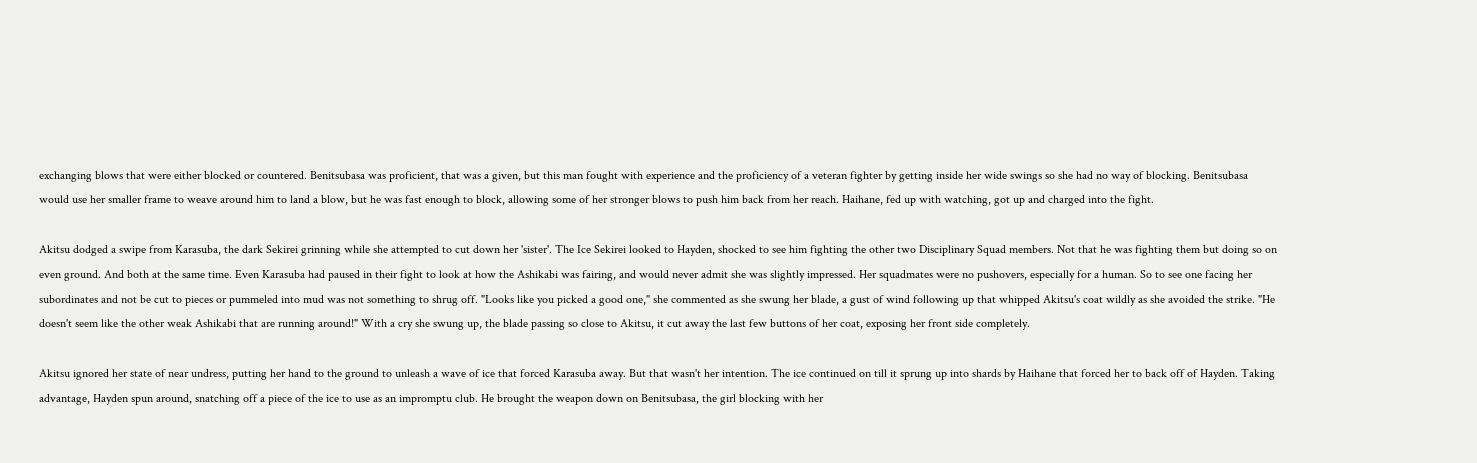exchanging blows that were either blocked or countered. Benitsubasa was proficient, that was a given, but this man fought with experience and the proficiency of a veteran fighter by getting inside her wide swings so she had no way of blocking. Benitsubasa would use her smaller frame to weave around him to land a blow, but he was fast enough to block, allowing some of her stronger blows to push him back from her reach. Haihane, fed up with watching, got up and charged into the fight.

Akitsu dodged a swipe from Karasuba, the dark Sekirei grinning while she attempted to cut down her 'sister'. The Ice Sekirei looked to Hayden, shocked to see him fighting the other two Disciplinary Squad members. Not that he was fighting them but doing so on even ground. And both at the same time. Even Karasuba had paused in their fight to look at how the Ashikabi was fairing, and would never admit she was slightly impressed. Her squadmates were no pushovers, especially for a human. So to see one facing her subordinates and not be cut to pieces or pummeled into mud was not something to shrug off. "Looks like you picked a good one," she commented as she swung her blade, a gust of wind following up that whipped Akitsu's coat wildly as she avoided the strike. "He doesn't seem like the other weak Ashikabi that are running around!" With a cry she swung up, the blade passing so close to Akitsu, it cut away the last few buttons of her coat, exposing her front side completely.

Akitsu ignored her state of near undress, putting her hand to the ground to unleash a wave of ice that forced Karasuba away. But that wasn't her intention. The ice continued on till it sprung up into shards by Haihane that forced her to back off of Hayden. Taking advantage, Hayden spun around, snatching off a piece of the ice to use as an impromptu club. He brought the weapon down on Benitsubasa, the girl blocking with her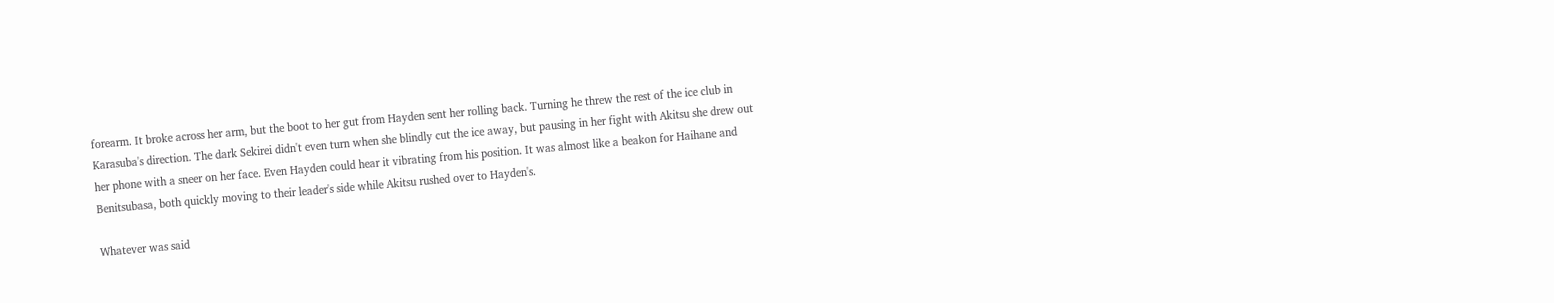forearm. It broke across her arm, but the boot to her gut from Hayden sent her rolling back. Turning he threw the rest of the ice club in Karasuba's direction. The dark Sekirei didn't even turn when she blindly cut the ice away, but pausing in her fight with Akitsu she drew out her phone with a sneer on her face. Even Hayden could hear it vibrating from his position. It was almost like a beakon for Haihane and Benitsubasa, both quickly moving to their leader's side while Akitsu rushed over to Hayden's.

Whatever was said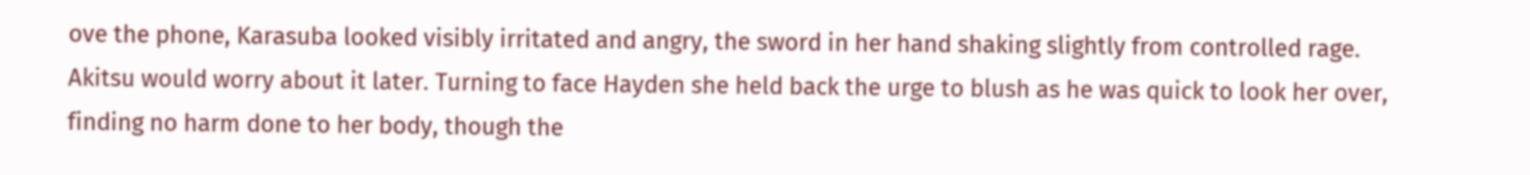ove the phone, Karasuba looked visibly irritated and angry, the sword in her hand shaking slightly from controlled rage. Akitsu would worry about it later. Turning to face Hayden she held back the urge to blush as he was quick to look her over, finding no harm done to her body, though the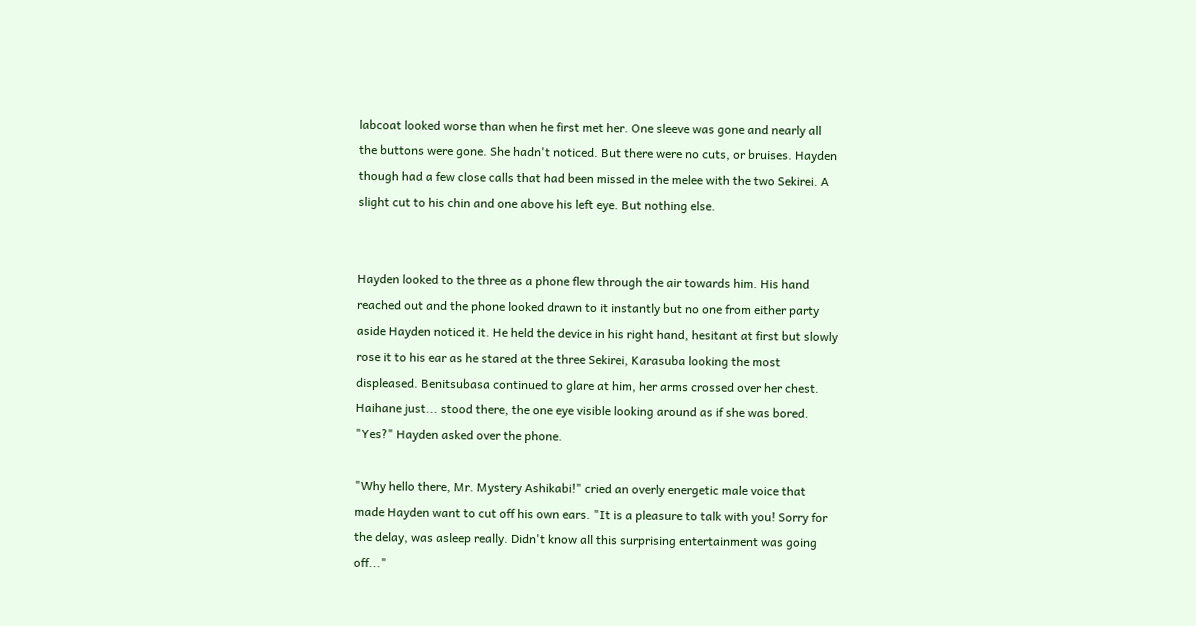labcoat looked worse than when he first met her. One sleeve was gone and nearly all the buttons were gone. She hadn't noticed. But there were no cuts, or bruises. Hayden though had a few close calls that had been missed in the melee with the two Sekirei. A slight cut to his chin and one above his left eye. But nothing else.


Hayden looked to the three as a phone flew through the air towards him. His hand reached out and the phone looked drawn to it instantly but no one from either party aside Hayden noticed it. He held the device in his right hand, hesitant at first but slowly rose it to his ear as he stared at the three Sekirei, Karasuba looking the most displeased. Benitsubasa continued to glare at him, her arms crossed over her chest. Haihane just... stood there, the one eye visible looking around as if she was bored. "Yes?" Hayden asked over the phone.

"Why hello there, Mr. Mystery Ashikabi!" cried an overly energetic male voice that made Hayden want to cut off his own ears. "It is a pleasure to talk with you! Sorry for the delay, was asleep really. Didn't know all this surprising entertainment was going off..."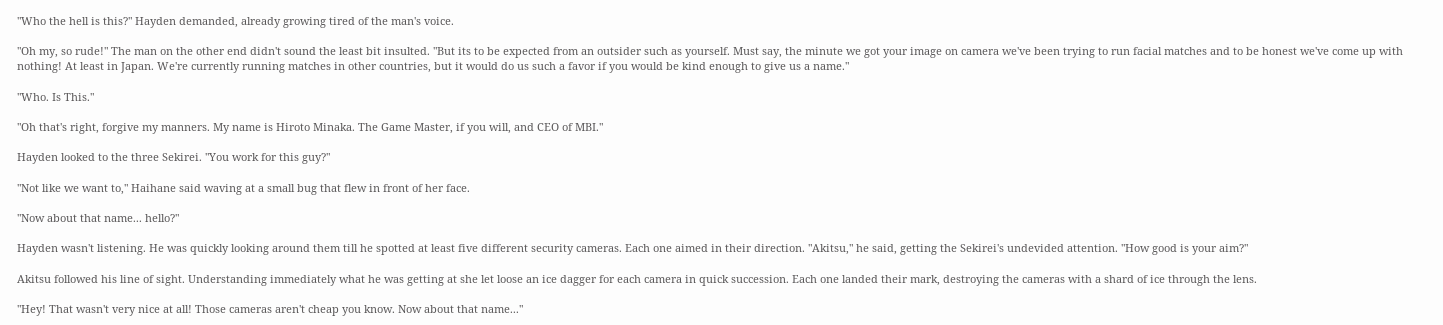"Who the hell is this?" Hayden demanded, already growing tired of the man's voice.

"Oh my, so rude!" The man on the other end didn't sound the least bit insulted. "But its to be expected from an outsider such as yourself. Must say, the minute we got your image on camera we've been trying to run facial matches and to be honest we've come up with nothing! At least in Japan. We're currently running matches in other countries, but it would do us such a favor if you would be kind enough to give us a name."

"Who. Is This."

"Oh that's right, forgive my manners. My name is Hiroto Minaka. The Game Master, if you will, and CEO of MBI."

Hayden looked to the three Sekirei. "You work for this guy?"

"Not like we want to," Haihane said waving at a small bug that flew in front of her face.

"Now about that name... hello?"

Hayden wasn't listening. He was quickly looking around them till he spotted at least five different security cameras. Each one aimed in their direction. "Akitsu," he said, getting the Sekirei's undevided attention. "How good is your aim?"

Akitsu followed his line of sight. Understanding immediately what he was getting at she let loose an ice dagger for each camera in quick succession. Each one landed their mark, destroying the cameras with a shard of ice through the lens.

"Hey! That wasn't very nice at all! Those cameras aren't cheap you know. Now about that name..."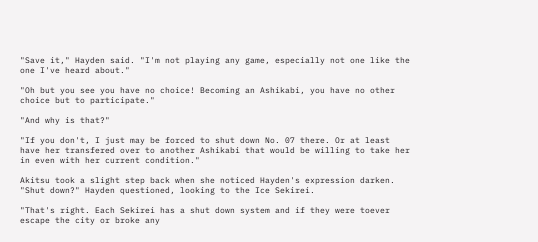"Save it," Hayden said. "I'm not playing any game, especially not one like the one I've heard about."

"Oh but you see you have no choice! Becoming an Ashikabi, you have no other choice but to participate."

"And why is that?"

"If you don't, I just may be forced to shut down No. 07 there. Or at least have her transfered over to another Ashikabi that would be willing to take her in even with her current condition."

Akitsu took a slight step back when she noticed Hayden's expression darken. "Shut down?" Hayden questioned, looking to the Ice Sekirei.

"That's right. Each Sekirei has a shut down system and if they were toever escape the city or broke any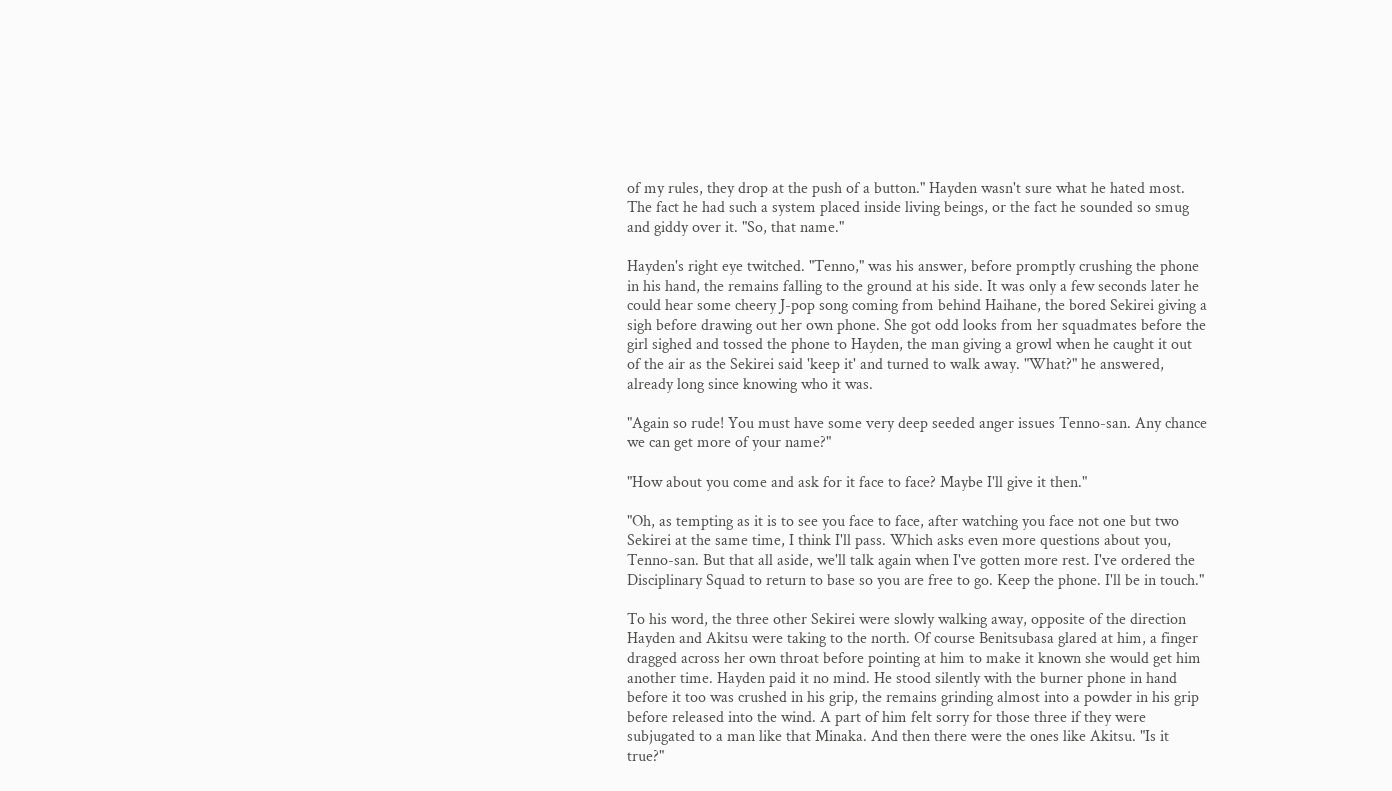of my rules, they drop at the push of a button." Hayden wasn't sure what he hated most. The fact he had such a system placed inside living beings, or the fact he sounded so smug and giddy over it. "So, that name."

Hayden's right eye twitched. "Tenno," was his answer, before promptly crushing the phone in his hand, the remains falling to the ground at his side. It was only a few seconds later he could hear some cheery J-pop song coming from behind Haihane, the bored Sekirei giving a sigh before drawing out her own phone. She got odd looks from her squadmates before the girl sighed and tossed the phone to Hayden, the man giving a growl when he caught it out of the air as the Sekirei said 'keep it' and turned to walk away. "What?" he answered, already long since knowing who it was.

"Again so rude! You must have some very deep seeded anger issues Tenno-san. Any chance we can get more of your name?"

"How about you come and ask for it face to face? Maybe I'll give it then."

"Oh, as tempting as it is to see you face to face, after watching you face not one but two Sekirei at the same time, I think I'll pass. Which asks even more questions about you, Tenno-san. But that all aside, we'll talk again when I've gotten more rest. I've ordered the Disciplinary Squad to return to base so you are free to go. Keep the phone. I'll be in touch."

To his word, the three other Sekirei were slowly walking away, opposite of the direction Hayden and Akitsu were taking to the north. Of course Benitsubasa glared at him, a finger dragged across her own throat before pointing at him to make it known she would get him another time. Hayden paid it no mind. He stood silently with the burner phone in hand before it too was crushed in his grip, the remains grinding almost into a powder in his grip before released into the wind. A part of him felt sorry for those three if they were subjugated to a man like that Minaka. And then there were the ones like Akitsu. "Is it true?"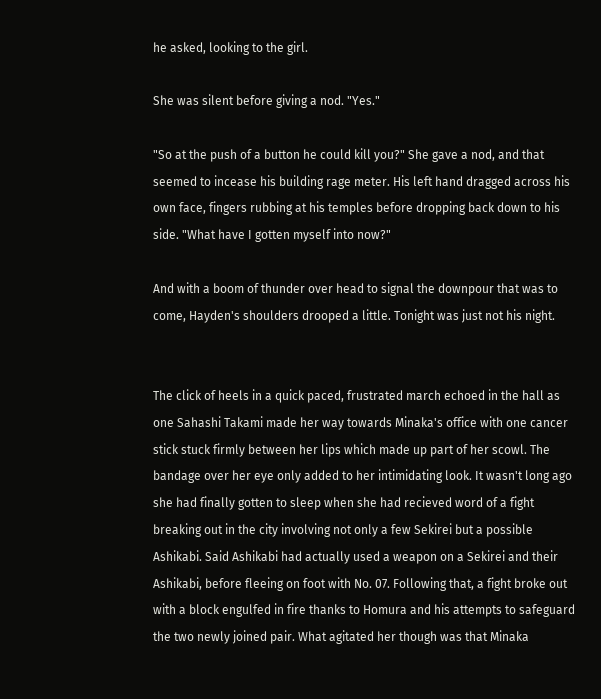he asked, looking to the girl.

She was silent before giving a nod. "Yes."

"So at the push of a button he could kill you?" She gave a nod, and that seemed to incease his building rage meter. His left hand dragged across his own face, fingers rubbing at his temples before dropping back down to his side. "What have I gotten myself into now?"

And with a boom of thunder over head to signal the downpour that was to come, Hayden's shoulders drooped a little. Tonight was just not his night.


The click of heels in a quick paced, frustrated march echoed in the hall as one Sahashi Takami made her way towards Minaka's office with one cancer stick stuck firmly between her lips which made up part of her scowl. The bandage over her eye only added to her intimidating look. It wasn't long ago she had finally gotten to sleep when she had recieved word of a fight breaking out in the city involving not only a few Sekirei but a possible Ashikabi. Said Ashikabi had actually used a weapon on a Sekirei and their Ashikabi, before fleeing on foot with No. 07. Following that, a fight broke out with a block engulfed in fire thanks to Homura and his attempts to safeguard the two newly joined pair. What agitated her though was that Minaka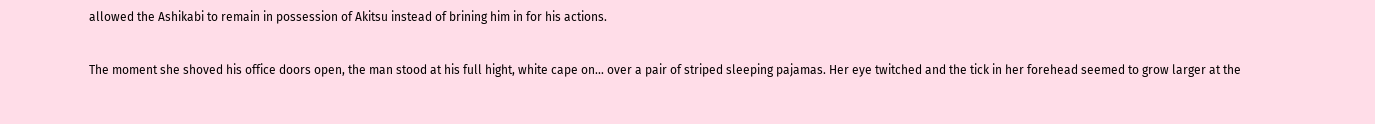allowed the Ashikabi to remain in possession of Akitsu instead of brining him in for his actions.

The moment she shoved his office doors open, the man stood at his full hight, white cape on... over a pair of striped sleeping pajamas. Her eye twitched and the tick in her forehead seemed to grow larger at the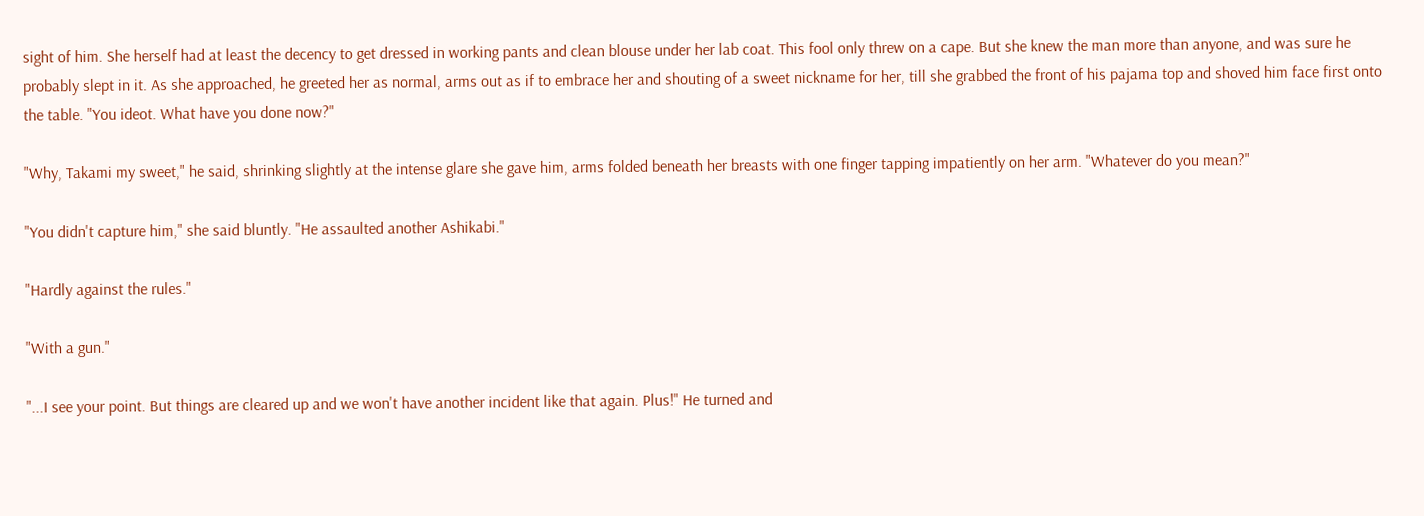sight of him. She herself had at least the decency to get dressed in working pants and clean blouse under her lab coat. This fool only threw on a cape. But she knew the man more than anyone, and was sure he probably slept in it. As she approached, he greeted her as normal, arms out as if to embrace her and shouting of a sweet nickname for her, till she grabbed the front of his pajama top and shoved him face first onto the table. "You ideot. What have you done now?"

"Why, Takami my sweet," he said, shrinking slightly at the intense glare she gave him, arms folded beneath her breasts with one finger tapping impatiently on her arm. "Whatever do you mean?"

"You didn't capture him," she said bluntly. "He assaulted another Ashikabi."

"Hardly against the rules."

"With a gun."

"...I see your point. But things are cleared up and we won't have another incident like that again. Plus!" He turned and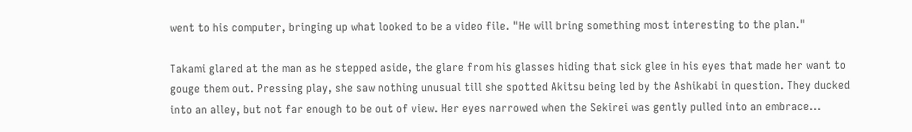went to his computer, bringing up what looked to be a video file. "He will bring something most interesting to the plan."

Takami glared at the man as he stepped aside, the glare from his glasses hiding that sick glee in his eyes that made her want to gouge them out. Pressing play, she saw nothing unusual till she spotted Akitsu being led by the Ashikabi in question. They ducked into an alley, but not far enough to be out of view. Her eyes narrowed when the Sekirei was gently pulled into an embrace...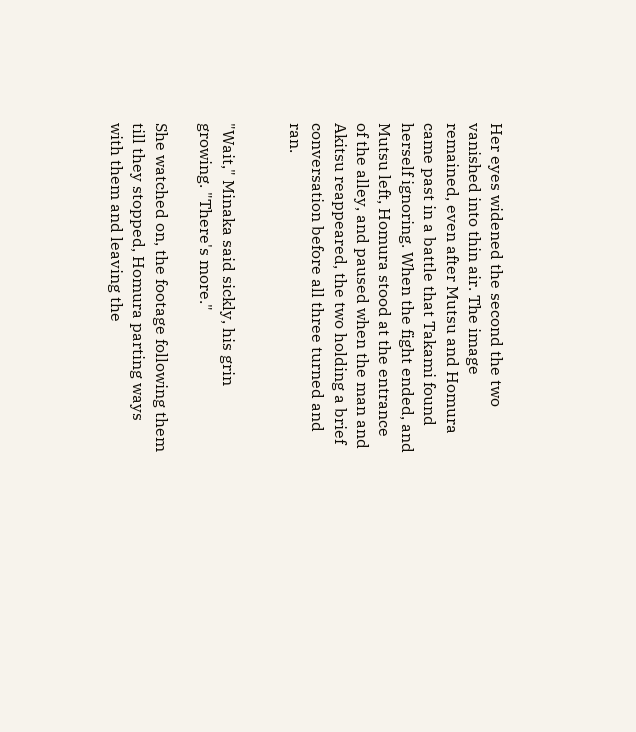Her eyes widened the second the two vanished into thin air. The image remained, even after Mutsu and Homura came past in a battle that Takami found herself ignoring. When the fight ended, and Mutsu left, Homura stood at the entrance of the alley, and paused when the man and Akitsu reappeared, the two holding a brief conversation before all three turned and ran.


"Wait," Minaka said sickly, his grin growing. "There's more."

She watched on, the footage following them till they stopped, Homura parting ways with them and leaving the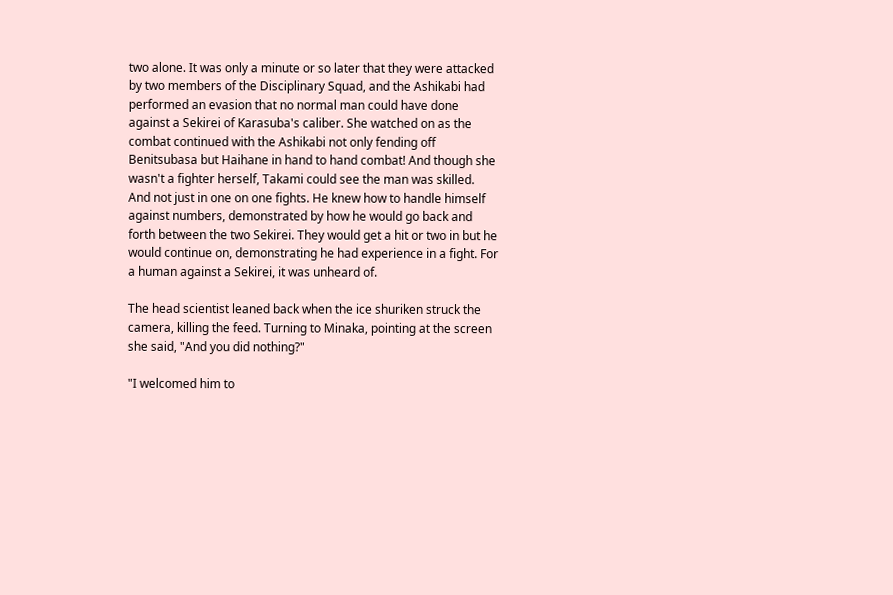two alone. It was only a minute or so later that they were attacked by two members of the Disciplinary Squad, and the Ashikabi had performed an evasion that no normal man could have done against a Sekirei of Karasuba's caliber. She watched on as the combat continued with the Ashikabi not only fending off Benitsubasa but Haihane in hand to hand combat! And though she wasn't a fighter herself, Takami could see the man was skilled. And not just in one on one fights. He knew how to handle himself against numbers, demonstrated by how he would go back and forth between the two Sekirei. They would get a hit or two in but he would continue on, demonstrating he had experience in a fight. For a human against a Sekirei, it was unheard of.

The head scientist leaned back when the ice shuriken struck the camera, killing the feed. Turning to Minaka, pointing at the screen she said, "And you did nothing?"

"I welcomed him to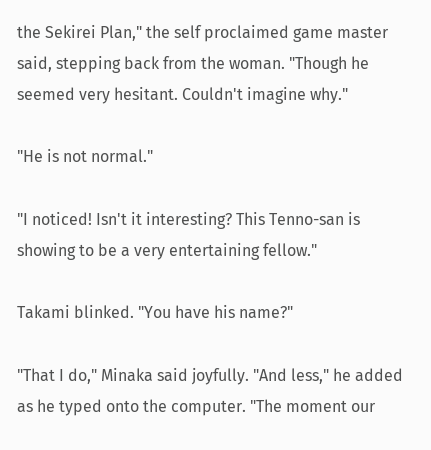the Sekirei Plan," the self proclaimed game master said, stepping back from the woman. "Though he seemed very hesitant. Couldn't imagine why."

"He is not normal."

"I noticed! Isn't it interesting? This Tenno-san is showing to be a very entertaining fellow."

Takami blinked. "You have his name?"

"That I do," Minaka said joyfully. "And less," he added as he typed onto the computer. "The moment our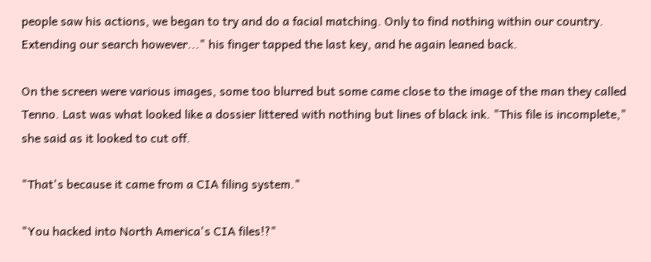people saw his actions, we began to try and do a facial matching. Only to find nothing within our country. Extending our search however..." his finger tapped the last key, and he again leaned back.

On the screen were various images, some too blurred but some came close to the image of the man they called Tenno. Last was what looked like a dossier littered with nothing but lines of black ink. "This file is incomplete," she said as it looked to cut off.

"That's because it came from a CIA filing system."

"You hacked into North America's CIA files!?"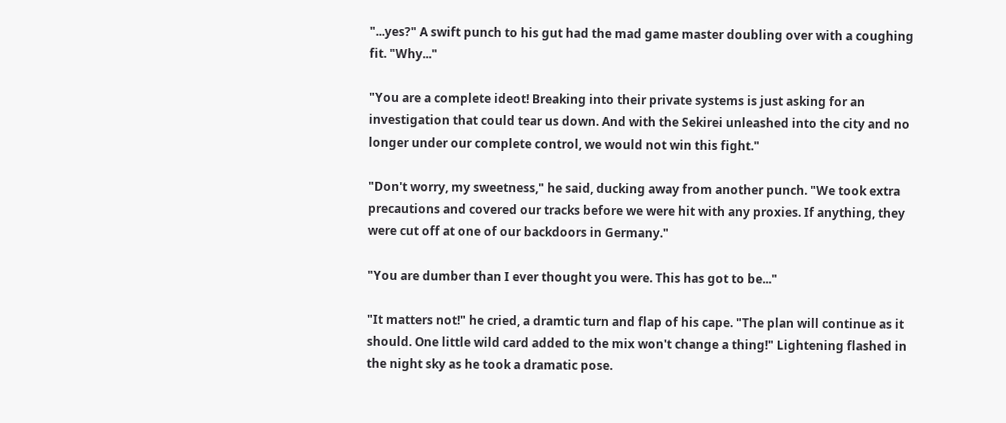"...yes?" A swift punch to his gut had the mad game master doubling over with a coughing fit. "Why..."

"You are a complete ideot! Breaking into their private systems is just asking for an investigation that could tear us down. And with the Sekirei unleashed into the city and no longer under our complete control, we would not win this fight."

"Don't worry, my sweetness," he said, ducking away from another punch. "We took extra precautions and covered our tracks before we were hit with any proxies. If anything, they were cut off at one of our backdoors in Germany."

"You are dumber than I ever thought you were. This has got to be..."

"It matters not!" he cried, a dramtic turn and flap of his cape. "The plan will continue as it should. One little wild card added to the mix won't change a thing!" Lightening flashed in the night sky as he took a dramatic pose.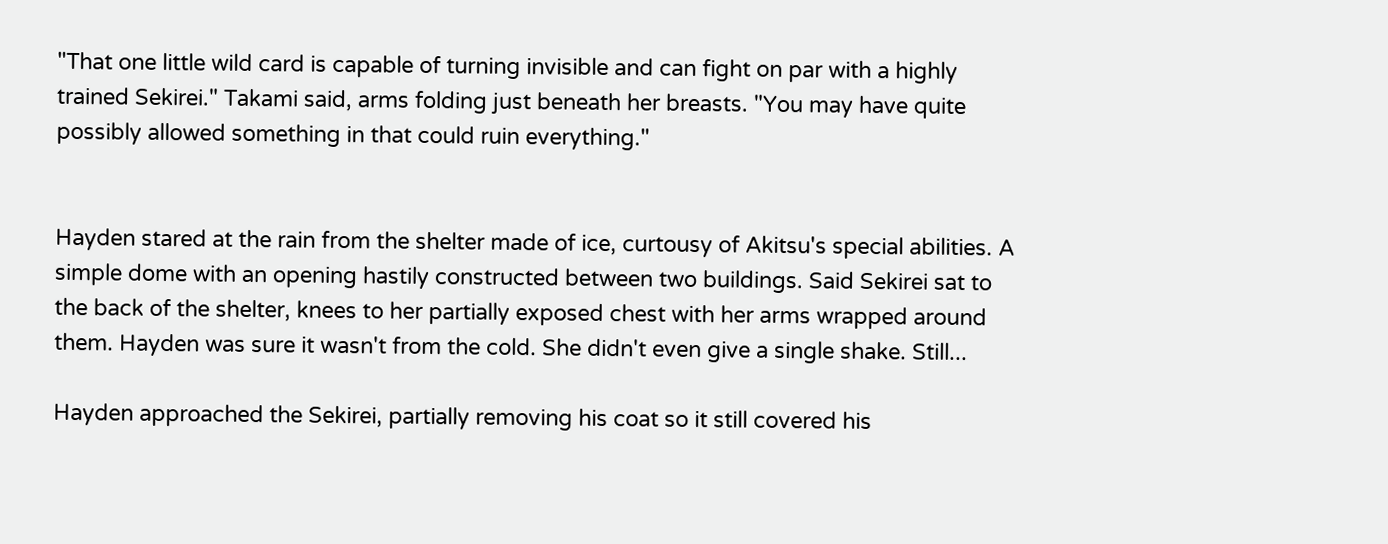"That one little wild card is capable of turning invisible and can fight on par with a highly trained Sekirei." Takami said, arms folding just beneath her breasts. "You may have quite possibly allowed something in that could ruin everything."


Hayden stared at the rain from the shelter made of ice, curtousy of Akitsu's special abilities. A simple dome with an opening hastily constructed between two buildings. Said Sekirei sat to the back of the shelter, knees to her partially exposed chest with her arms wrapped around them. Hayden was sure it wasn't from the cold. She didn't even give a single shake. Still...

Hayden approached the Sekirei, partially removing his coat so it still covered his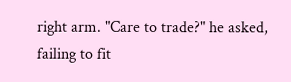right arm. "Care to trade?" he asked, failing to fit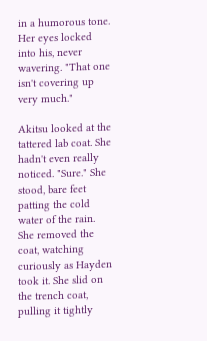in a humorous tone. Her eyes locked into his, never wavering. "That one isn't covering up very much."

Akitsu looked at the tattered lab coat. She hadn't even really noticed. "Sure." She stood, bare feet patting the cold water of the rain. She removed the coat, watching curiously as Hayden took it. She slid on the trench coat, pulling it tightly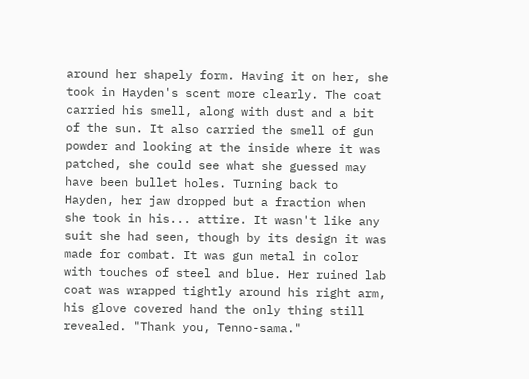around her shapely form. Having it on her, she took in Hayden's scent more clearly. The coat carried his smell, along with dust and a bit of the sun. It also carried the smell of gun powder and looking at the inside where it was patched, she could see what she guessed may have been bullet holes. Turning back to Hayden, her jaw dropped but a fraction when she took in his... attire. It wasn't like any suit she had seen, though by its design it was made for combat. It was gun metal in color with touches of steel and blue. Her ruined lab coat was wrapped tightly around his right arm, his glove covered hand the only thing still revealed. "Thank you, Tenno-sama."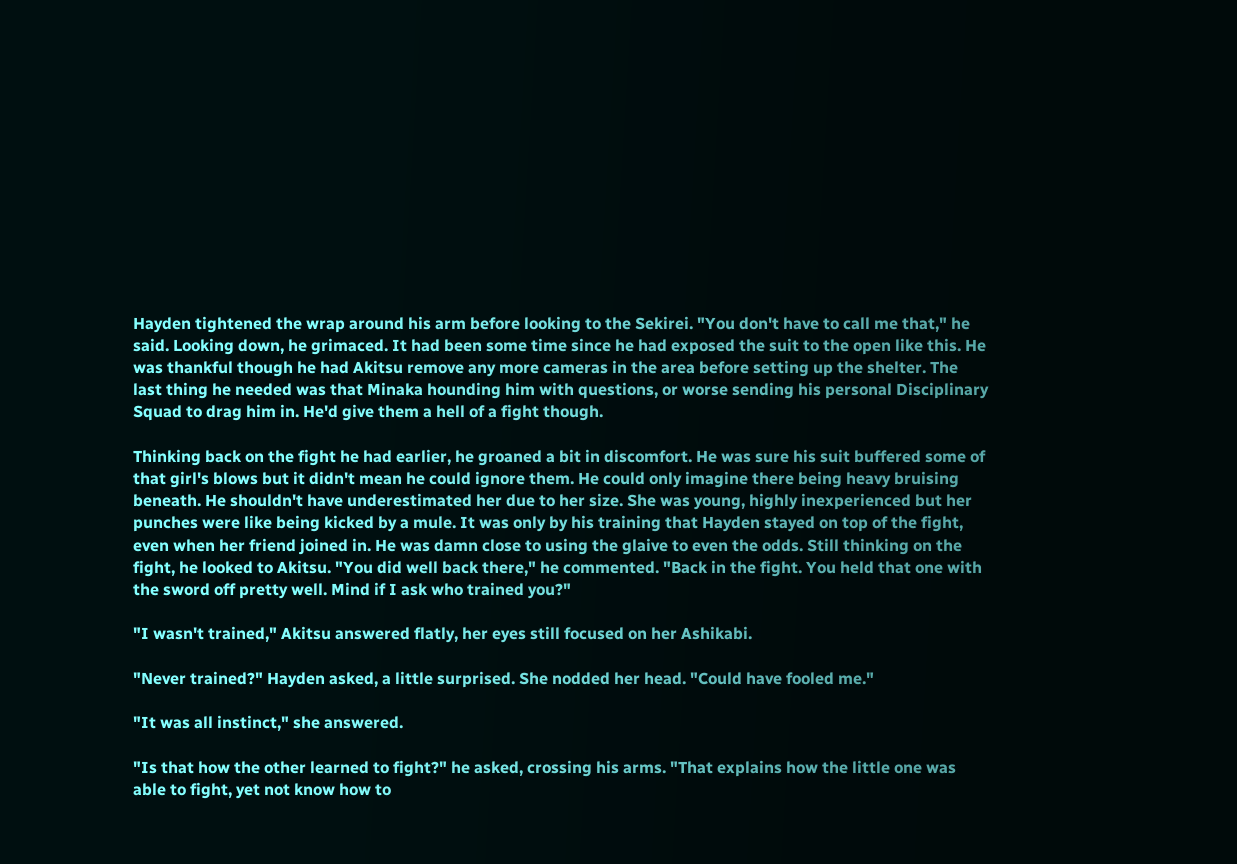Hayden tightened the wrap around his arm before looking to the Sekirei. "You don't have to call me that," he said. Looking down, he grimaced. It had been some time since he had exposed the suit to the open like this. He was thankful though he had Akitsu remove any more cameras in the area before setting up the shelter. The last thing he needed was that Minaka hounding him with questions, or worse sending his personal Disciplinary Squad to drag him in. He'd give them a hell of a fight though.

Thinking back on the fight he had earlier, he groaned a bit in discomfort. He was sure his suit buffered some of that girl's blows but it didn't mean he could ignore them. He could only imagine there being heavy bruising beneath. He shouldn't have underestimated her due to her size. She was young, highly inexperienced but her punches were like being kicked by a mule. It was only by his training that Hayden stayed on top of the fight, even when her friend joined in. He was damn close to using the glaive to even the odds. Still thinking on the fight, he looked to Akitsu. "You did well back there," he commented. "Back in the fight. You held that one with the sword off pretty well. Mind if I ask who trained you?"

"I wasn't trained," Akitsu answered flatly, her eyes still focused on her Ashikabi.

"Never trained?" Hayden asked, a little surprised. She nodded her head. "Could have fooled me."

"It was all instinct," she answered.

"Is that how the other learned to fight?" he asked, crossing his arms. "That explains how the little one was able to fight, yet not know how to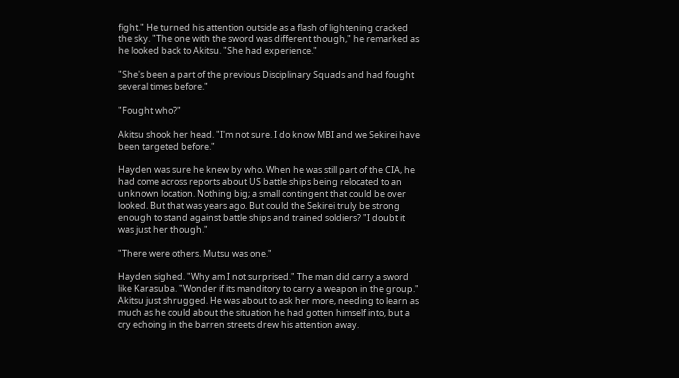fight." He turned his attention outside as a flash of lightening cracked the sky. "The one with the sword was different though," he remarked as he looked back to Akitsu. "She had experience."

"She's been a part of the previous Disciplinary Squads and had fought several times before."

"Fought who?"

Akitsu shook her head. "I'm not sure. I do know MBI and we Sekirei have been targeted before."

Hayden was sure he knew by who. When he was still part of the CIA, he had come across reports about US battle ships being relocated to an unknown location. Nothing big; a small contingent that could be over looked. But that was years ago. But could the Sekirei truly be strong enough to stand against battle ships and trained soldiers? "I doubt it was just her though."

"There were others. Mutsu was one."

Hayden sighed. "Why am I not surprised." The man did carry a sword like Karasuba. "Wonder if its manditory to carry a weapon in the group." Akitsu just shrugged. He was about to ask her more, needing to learn as much as he could about the situation he had gotten himself into, but a cry echoing in the barren streets drew his attention away.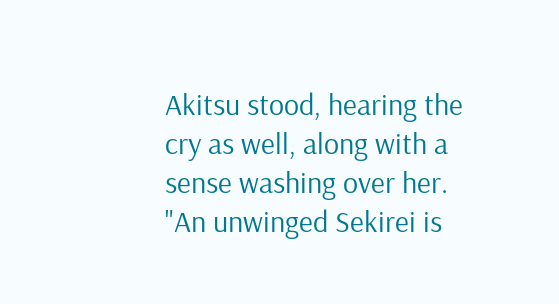Akitsu stood, hearing the cry as well, along with a sense washing over her. "An unwinged Sekirei is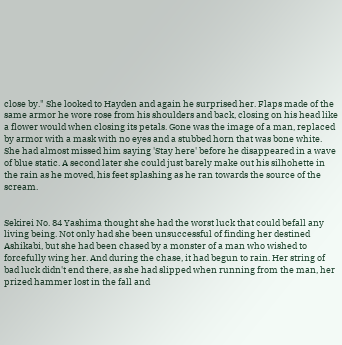close by." She looked to Hayden and again he surprised her. Flaps made of the same armor he wore rose from his shoulders and back, closing on his head like a flower would when closing its petals. Gone was the image of a man, replaced by armor with a mask with no eyes and a stubbed horn that was bone white. She had almost missed him saying 'Stay here' before he disappeared in a wave of blue static. A second later she could just barely make out his silhohette in the rain as he moved, his feet splashing as he ran towards the source of the scream.


Sekirei No. 84 Yashima thought she had the worst luck that could befall any living being. Not only had she been unsuccessful of finding her destined Ashikabi, but she had been chased by a monster of a man who wished to forcefully wing her. And during the chase, it had begun to rain. Her string of bad luck didn't end there, as she had slipped when running from the man, her prized hammer lost in the fall and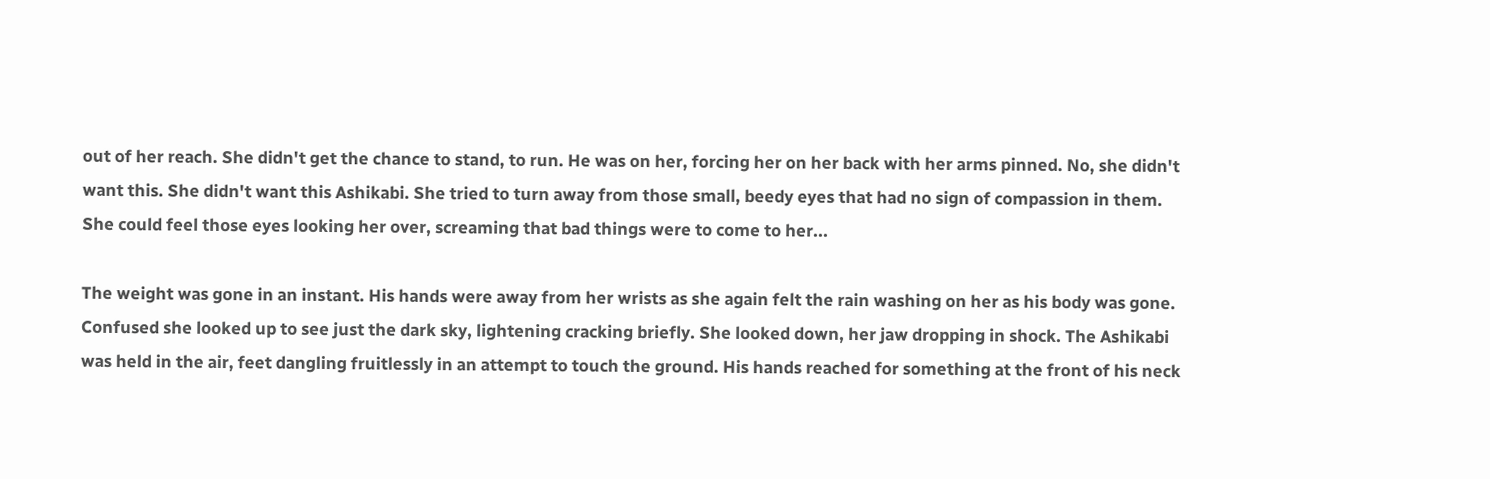out of her reach. She didn't get the chance to stand, to run. He was on her, forcing her on her back with her arms pinned. No, she didn't want this. She didn't want this Ashikabi. She tried to turn away from those small, beedy eyes that had no sign of compassion in them. She could feel those eyes looking her over, screaming that bad things were to come to her...

The weight was gone in an instant. His hands were away from her wrists as she again felt the rain washing on her as his body was gone. Confused she looked up to see just the dark sky, lightening cracking briefly. She looked down, her jaw dropping in shock. The Ashikabi was held in the air, feet dangling fruitlessly in an attempt to touch the ground. His hands reached for something at the front of his neck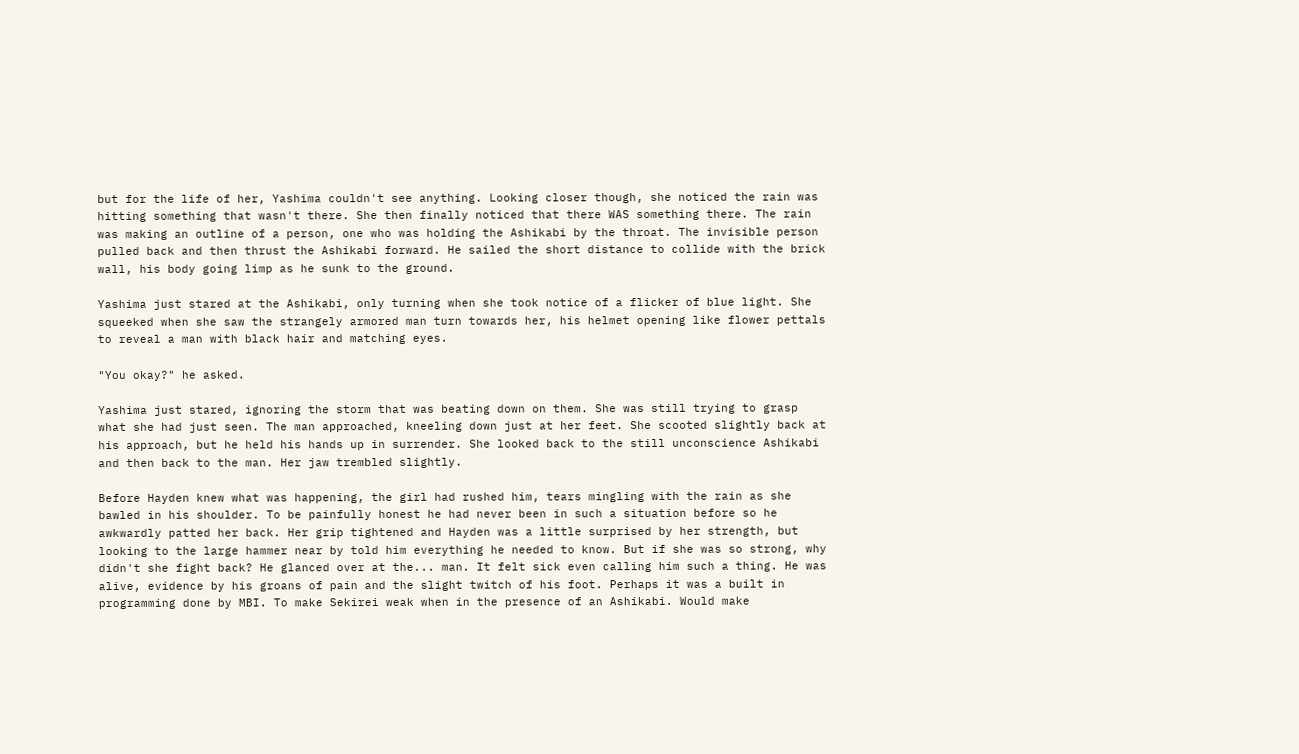but for the life of her, Yashima couldn't see anything. Looking closer though, she noticed the rain was hitting something that wasn't there. She then finally noticed that there WAS something there. The rain was making an outline of a person, one who was holding the Ashikabi by the throat. The invisible person pulled back and then thrust the Ashikabi forward. He sailed the short distance to collide with the brick wall, his body going limp as he sunk to the ground.

Yashima just stared at the Ashikabi, only turning when she took notice of a flicker of blue light. She squeeked when she saw the strangely armored man turn towards her, his helmet opening like flower pettals to reveal a man with black hair and matching eyes.

"You okay?" he asked.

Yashima just stared, ignoring the storm that was beating down on them. She was still trying to grasp what she had just seen. The man approached, kneeling down just at her feet. She scooted slightly back at his approach, but he held his hands up in surrender. She looked back to the still unconscience Ashikabi and then back to the man. Her jaw trembled slightly.

Before Hayden knew what was happening, the girl had rushed him, tears mingling with the rain as she bawled in his shoulder. To be painfully honest he had never been in such a situation before so he awkwardly patted her back. Her grip tightened and Hayden was a little surprised by her strength, but looking to the large hammer near by told him everything he needed to know. But if she was so strong, why didn't she fight back? He glanced over at the... man. It felt sick even calling him such a thing. He was alive, evidence by his groans of pain and the slight twitch of his foot. Perhaps it was a built in programming done by MBI. To make Sekirei weak when in the presence of an Ashikabi. Would make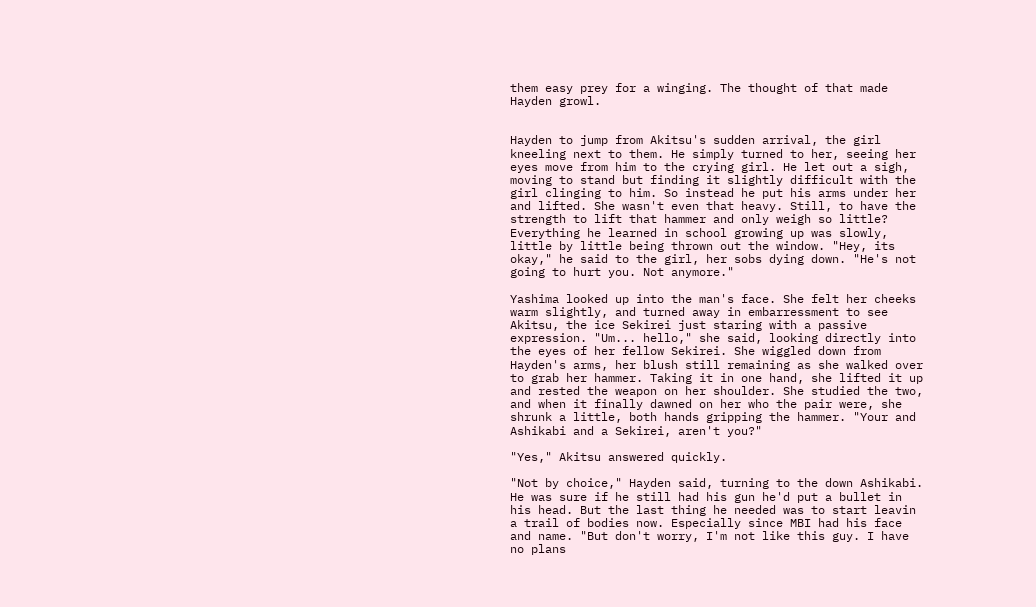them easy prey for a winging. The thought of that made Hayden growl.


Hayden to jump from Akitsu's sudden arrival, the girl kneeling next to them. He simply turned to her, seeing her eyes move from him to the crying girl. He let out a sigh, moving to stand but finding it slightly difficult with the girl clinging to him. So instead he put his arms under her and lifted. She wasn't even that heavy. Still, to have the strength to lift that hammer and only weigh so little? Everything he learned in school growing up was slowly, little by little being thrown out the window. "Hey, its okay," he said to the girl, her sobs dying down. "He's not going to hurt you. Not anymore."

Yashima looked up into the man's face. She felt her cheeks warm slightly, and turned away in embarressment to see Akitsu, the ice Sekirei just staring with a passive expression. "Um... hello," she said, looking directly into the eyes of her fellow Sekirei. She wiggled down from Hayden's arms, her blush still remaining as she walked over to grab her hammer. Taking it in one hand, she lifted it up and rested the weapon on her shoulder. She studied the two, and when it finally dawned on her who the pair were, she shrunk a little, both hands gripping the hammer. "Your and Ashikabi and a Sekirei, aren't you?"

"Yes," Akitsu answered quickly.

"Not by choice," Hayden said, turning to the down Ashikabi. He was sure if he still had his gun he'd put a bullet in his head. But the last thing he needed was to start leavin a trail of bodies now. Especially since MBI had his face and name. "But don't worry, I'm not like this guy. I have no plans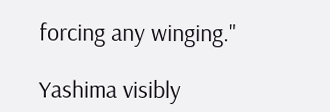forcing any winging."

Yashima visibly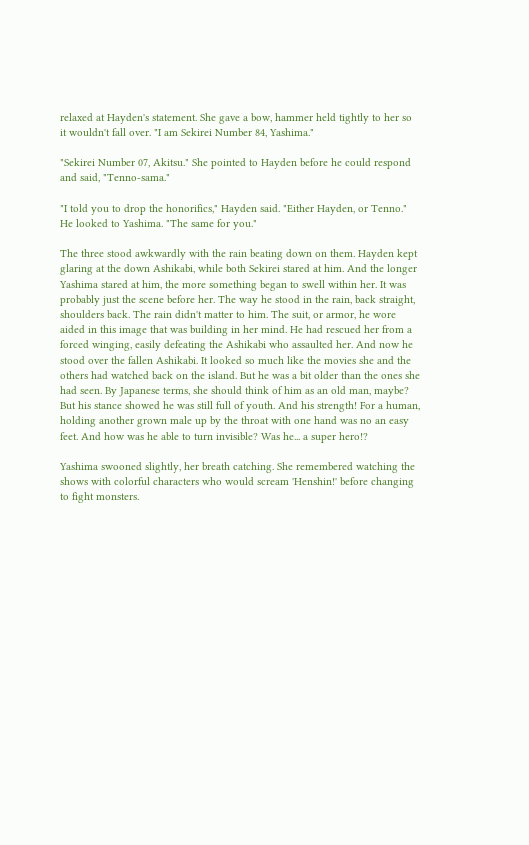relaxed at Hayden's statement. She gave a bow, hammer held tightly to her so it wouldn't fall over. "I am Sekirei Number 84, Yashima."

"Sekirei Number 07, Akitsu." She pointed to Hayden before he could respond and said, "Tenno-sama."

"I told you to drop the honorifics," Hayden said. "Either Hayden, or Tenno." He looked to Yashima. "The same for you."

The three stood awkwardly with the rain beating down on them. Hayden kept glaring at the down Ashikabi, while both Sekirei stared at him. And the longer Yashima stared at him, the more something began to swell within her. It was probably just the scene before her. The way he stood in the rain, back straight, shoulders back. The rain didn't matter to him. The suit, or armor, he wore aided in this image that was building in her mind. He had rescued her from a forced winging, easily defeating the Ashikabi who assaulted her. And now he stood over the fallen Ashikabi. It looked so much like the movies she and the others had watched back on the island. But he was a bit older than the ones she had seen. By Japanese terms, she should think of him as an old man, maybe? But his stance showed he was still full of youth. And his strength! For a human, holding another grown male up by the throat with one hand was no an easy feet. And how was he able to turn invisible? Was he... a super hero!?

Yashima swooned slightly, her breath catching. She remembered watching the shows with colorful characters who would scream 'Henshin!' before changing to fight monsters.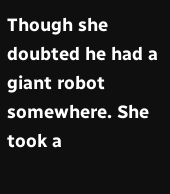Though she doubted he had a giant robot somewhere. She took a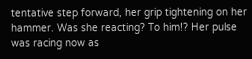tentative step forward, her grip tightening on her hammer. Was she reacting? To him!? Her pulse was racing now as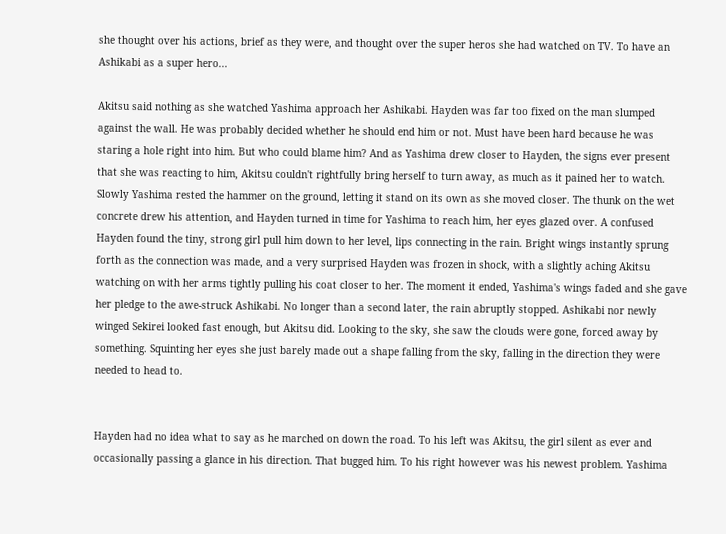she thought over his actions, brief as they were, and thought over the super heros she had watched on TV. To have an Ashikabi as a super hero...

Akitsu said nothing as she watched Yashima approach her Ashikabi. Hayden was far too fixed on the man slumped against the wall. He was probably decided whether he should end him or not. Must have been hard because he was staring a hole right into him. But who could blame him? And as Yashima drew closer to Hayden, the signs ever present that she was reacting to him, Akitsu couldn't rightfully bring herself to turn away, as much as it pained her to watch. Slowly Yashima rested the hammer on the ground, letting it stand on its own as she moved closer. The thunk on the wet concrete drew his attention, and Hayden turned in time for Yashima to reach him, her eyes glazed over. A confused Hayden found the tiny, strong girl pull him down to her level, lips connecting in the rain. Bright wings instantly sprung forth as the connection was made, and a very surprised Hayden was frozen in shock, with a slightly aching Akitsu watching on with her arms tightly pulling his coat closer to her. The moment it ended, Yashima's wings faded and she gave her pledge to the awe-struck Ashikabi. No longer than a second later, the rain abruptly stopped. Ashikabi nor newly winged Sekirei looked fast enough, but Akitsu did. Looking to the sky, she saw the clouds were gone, forced away by something. Squinting her eyes she just barely made out a shape falling from the sky, falling in the direction they were needed to head to.


Hayden had no idea what to say as he marched on down the road. To his left was Akitsu, the girl silent as ever and occasionally passing a glance in his direction. That bugged him. To his right however was his newest problem. Yashima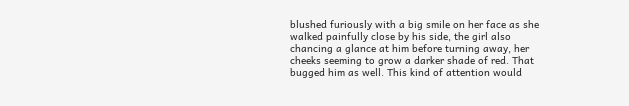blushed furiously with a big smile on her face as she walked painfully close by his side, the girl also chancing a glance at him before turning away, her cheeks seeming to grow a darker shade of red. That bugged him as well. This kind of attention would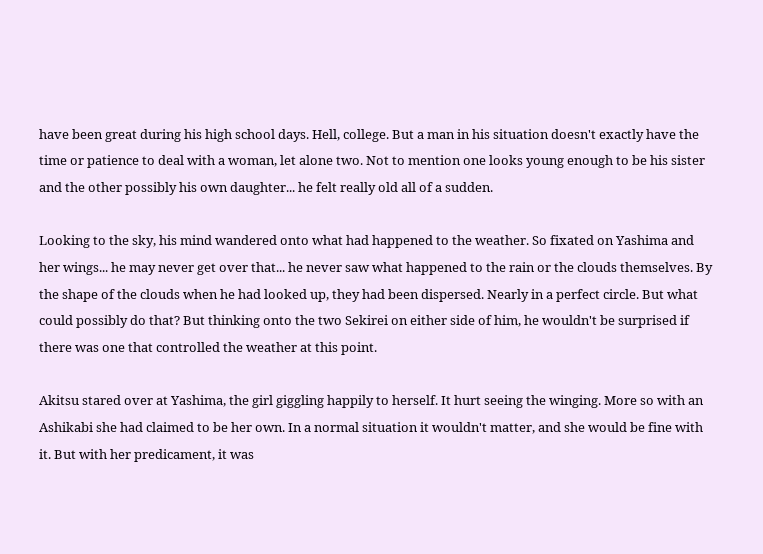have been great during his high school days. Hell, college. But a man in his situation doesn't exactly have the time or patience to deal with a woman, let alone two. Not to mention one looks young enough to be his sister and the other possibly his own daughter... he felt really old all of a sudden.

Looking to the sky, his mind wandered onto what had happened to the weather. So fixated on Yashima and her wings... he may never get over that... he never saw what happened to the rain or the clouds themselves. By the shape of the clouds when he had looked up, they had been dispersed. Nearly in a perfect circle. But what could possibly do that? But thinking onto the two Sekirei on either side of him, he wouldn't be surprised if there was one that controlled the weather at this point.

Akitsu stared over at Yashima, the girl giggling happily to herself. It hurt seeing the winging. More so with an Ashikabi she had claimed to be her own. In a normal situation it wouldn't matter, and she would be fine with it. But with her predicament, it was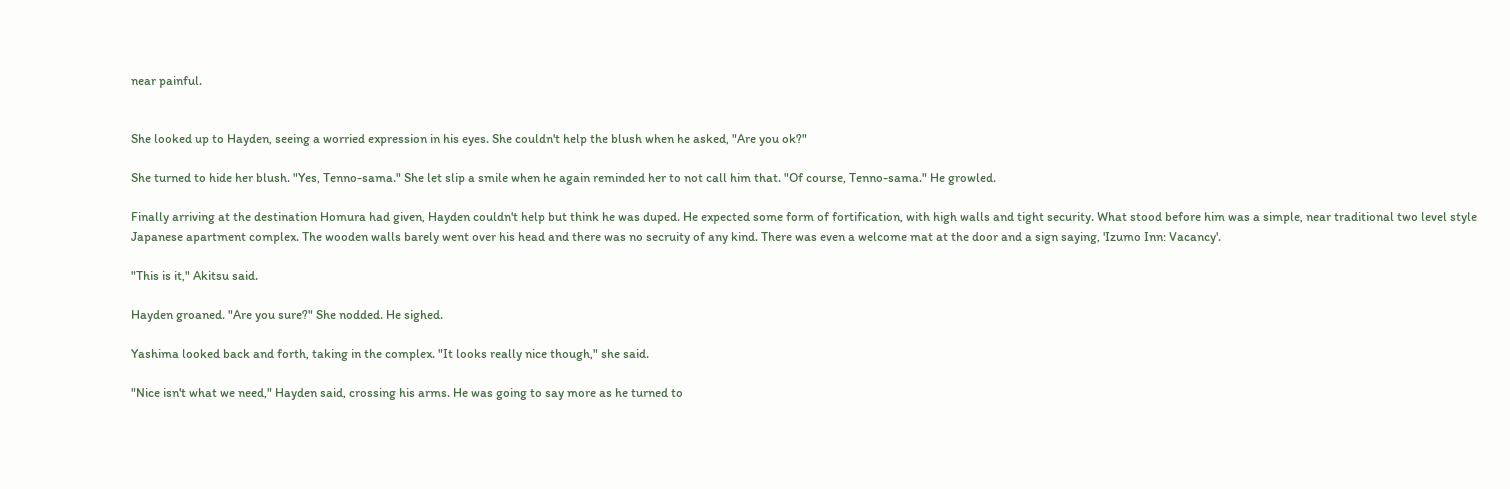near painful.


She looked up to Hayden, seeing a worried expression in his eyes. She couldn't help the blush when he asked, "Are you ok?"

She turned to hide her blush. "Yes, Tenno-sama." She let slip a smile when he again reminded her to not call him that. "Of course, Tenno-sama." He growled.

Finally arriving at the destination Homura had given, Hayden couldn't help but think he was duped. He expected some form of fortification, with high walls and tight security. What stood before him was a simple, near traditional two level style Japanese apartment complex. The wooden walls barely went over his head and there was no secruity of any kind. There was even a welcome mat at the door and a sign saying, 'Izumo Inn: Vacancy'.

"This is it," Akitsu said.

Hayden groaned. "Are you sure?" She nodded. He sighed.

Yashima looked back and forth, taking in the complex. "It looks really nice though," she said.

"Nice isn't what we need," Hayden said, crossing his arms. He was going to say more as he turned to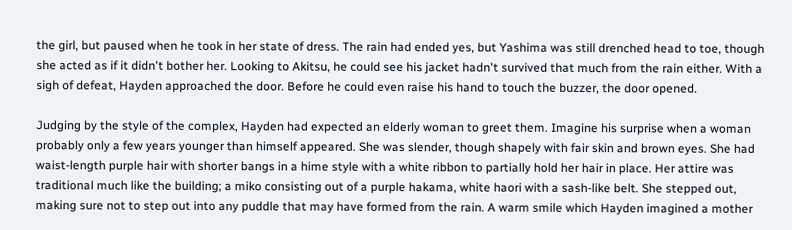the girl, but paused when he took in her state of dress. The rain had ended yes, but Yashima was still drenched head to toe, though she acted as if it didn't bother her. Looking to Akitsu, he could see his jacket hadn't survived that much from the rain either. With a sigh of defeat, Hayden approached the door. Before he could even raise his hand to touch the buzzer, the door opened.

Judging by the style of the complex, Hayden had expected an elderly woman to greet them. Imagine his surprise when a woman probably only a few years younger than himself appeared. She was slender, though shapely with fair skin and brown eyes. She had waist-length purple hair with shorter bangs in a hime style with a white ribbon to partially hold her hair in place. Her attire was traditional much like the building; a miko consisting out of a purple hakama, white haori with a sash-like belt. She stepped out, making sure not to step out into any puddle that may have formed from the rain. A warm smile which Hayden imagined a mother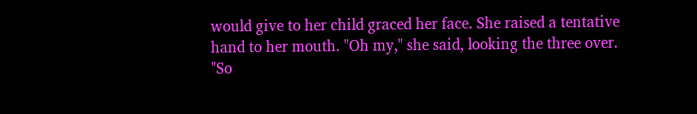would give to her child graced her face. She raised a tentative hand to her mouth. "Oh my," she said, looking the three over. "So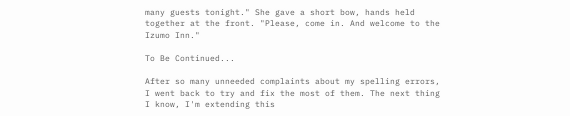many guests tonight." She gave a short bow, hands held together at the front. "Please, come in. And welcome to the Izumo Inn."

To Be Continued...

After so many unneeded complaints about my spelling errors, I went back to try and fix the most of them. The next thing I know, I'm extending this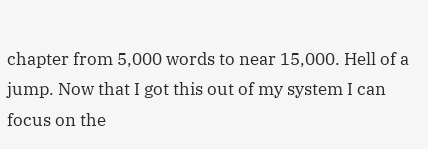chapter from 5,000 words to near 15,000. Hell of a jump. Now that I got this out of my system I can focus on the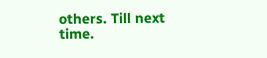others. Till next time.